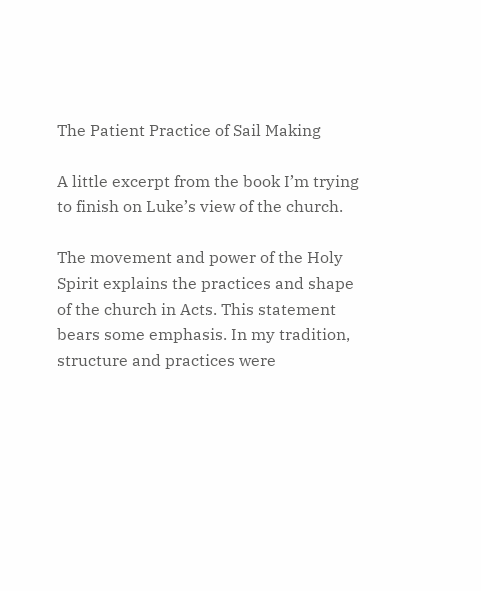The Patient Practice of Sail Making

A little excerpt from the book I’m trying to finish on Luke’s view of the church.

The movement and power of the Holy Spirit explains the practices and shape of the church in Acts. This statement bears some emphasis. In my tradition, structure and practices were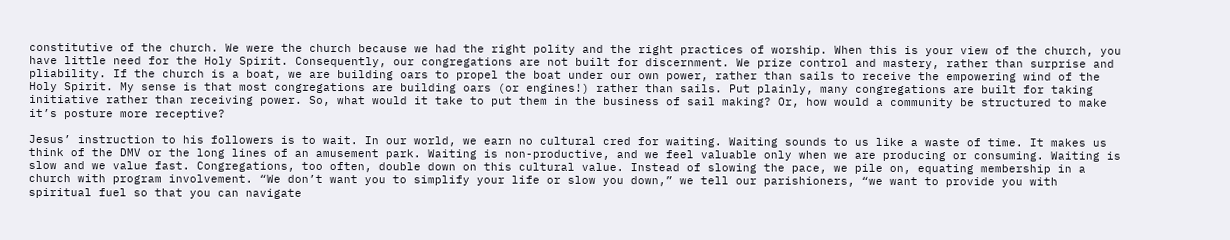constitutive of the church. We were the church because we had the right polity and the right practices of worship. When this is your view of the church, you have little need for the Holy Spirit. Consequently, our congregations are not built for discernment. We prize control and mastery, rather than surprise and pliability. If the church is a boat, we are building oars to propel the boat under our own power, rather than sails to receive the empowering wind of the Holy Spirit. My sense is that most congregations are building oars (or engines!) rather than sails. Put plainly, many congregations are built for taking initiative rather than receiving power. So, what would it take to put them in the business of sail making? Or, how would a community be structured to make it’s posture more receptive?

Jesus’ instruction to his followers is to wait. In our world, we earn no cultural cred for waiting. Waiting sounds to us like a waste of time. It makes us think of the DMV or the long lines of an amusement park. Waiting is non-productive, and we feel valuable only when we are producing or consuming. Waiting is slow and we value fast. Congregations, too often, double down on this cultural value. Instead of slowing the pace, we pile on, equating membership in a church with program involvement. “We don’t want you to simplify your life or slow you down,” we tell our parishioners, “we want to provide you with spiritual fuel so that you can navigate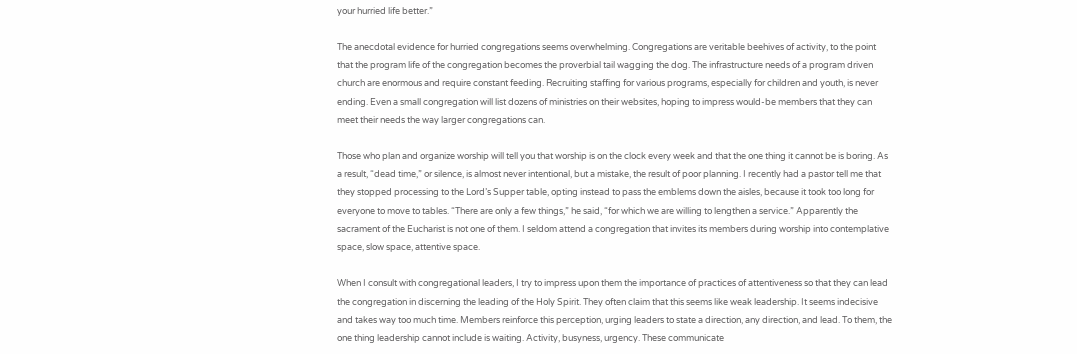your hurried life better.”

The anecdotal evidence for hurried congregations seems overwhelming. Congregations are veritable beehives of activity, to the point that the program life of the congregation becomes the proverbial tail wagging the dog. The infrastructure needs of a program driven church are enormous and require constant feeding. Recruiting staffing for various programs, especially for children and youth, is never ending. Even a small congregation will list dozens of ministries on their websites, hoping to impress would-be members that they can meet their needs the way larger congregations can.

Those who plan and organize worship will tell you that worship is on the clock every week and that the one thing it cannot be is boring. As a result, “dead time,” or silence, is almost never intentional, but a mistake, the result of poor planning. I recently had a pastor tell me that they stopped processing to the Lord’s Supper table, opting instead to pass the emblems down the aisles, because it took too long for everyone to move to tables. “There are only a few things,” he said, “for which we are willing to lengthen a service.” Apparently the sacrament of the Eucharist is not one of them. I seldom attend a congregation that invites its members during worship into contemplative space, slow space, attentive space.

When I consult with congregational leaders, I try to impress upon them the importance of practices of attentiveness so that they can lead the congregation in discerning the leading of the Holy Spirit. They often claim that this seems like weak leadership. It seems indecisive and takes way too much time. Members reinforce this perception, urging leaders to state a direction, any direction, and lead. To them, the one thing leadership cannot include is waiting. Activity, busyness, urgency. These communicate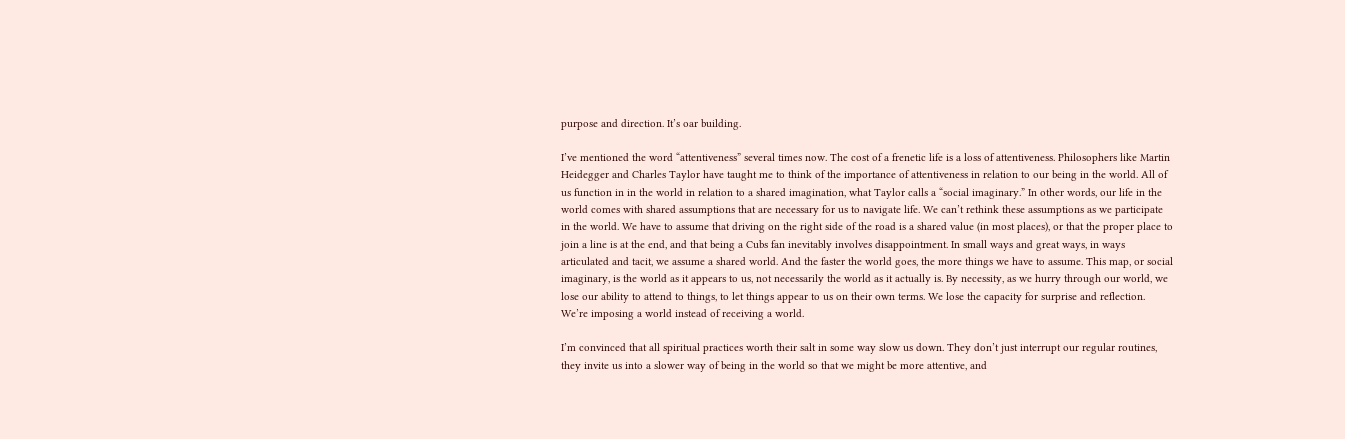purpose and direction. It’s oar building.

I’ve mentioned the word “attentiveness” several times now. The cost of a frenetic life is a loss of attentiveness. Philosophers like Martin Heidegger and Charles Taylor have taught me to think of the importance of attentiveness in relation to our being in the world. All of us function in in the world in relation to a shared imagination, what Taylor calls a “social imaginary.” In other words, our life in the world comes with shared assumptions that are necessary for us to navigate life. We can’t rethink these assumptions as we participate in the world. We have to assume that driving on the right side of the road is a shared value (in most places), or that the proper place to join a line is at the end, and that being a Cubs fan inevitably involves disappointment. In small ways and great ways, in ways articulated and tacit, we assume a shared world. And the faster the world goes, the more things we have to assume. This map, or social imaginary, is the world as it appears to us, not necessarily the world as it actually is. By necessity, as we hurry through our world, we lose our ability to attend to things, to let things appear to us on their own terms. We lose the capacity for surprise and reflection. We’re imposing a world instead of receiving a world.

I’m convinced that all spiritual practices worth their salt in some way slow us down. They don’t just interrupt our regular routines, they invite us into a slower way of being in the world so that we might be more attentive, and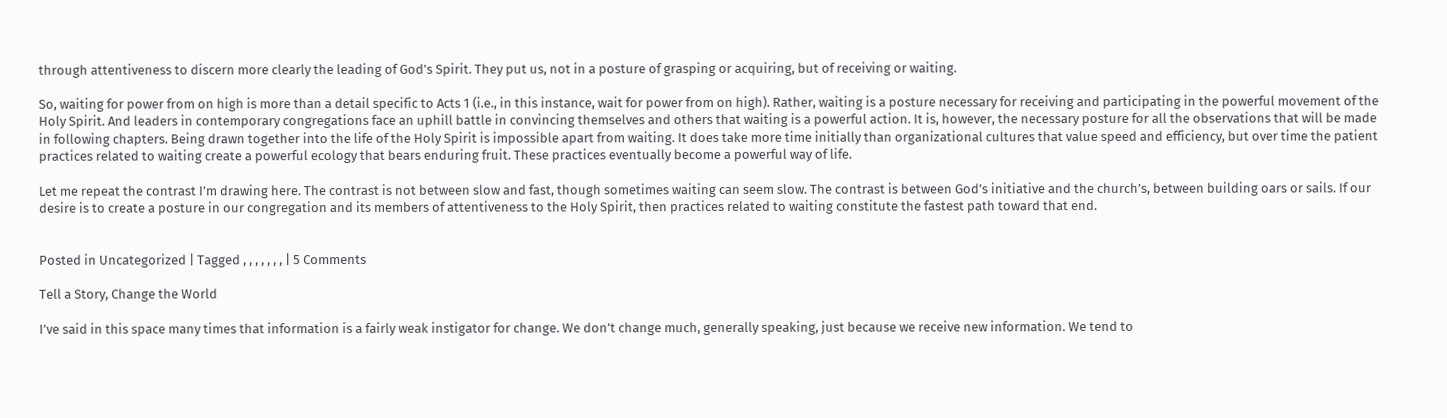through attentiveness to discern more clearly the leading of God’s Spirit. They put us, not in a posture of grasping or acquiring, but of receiving or waiting.

So, waiting for power from on high is more than a detail specific to Acts 1 (i.e., in this instance, wait for power from on high). Rather, waiting is a posture necessary for receiving and participating in the powerful movement of the Holy Spirit. And leaders in contemporary congregations face an uphill battle in convincing themselves and others that waiting is a powerful action. It is, however, the necessary posture for all the observations that will be made in following chapters. Being drawn together into the life of the Holy Spirit is impossible apart from waiting. It does take more time initially than organizational cultures that value speed and efficiency, but over time the patient practices related to waiting create a powerful ecology that bears enduring fruit. These practices eventually become a powerful way of life.

Let me repeat the contrast I’m drawing here. The contrast is not between slow and fast, though sometimes waiting can seem slow. The contrast is between God’s initiative and the church’s, between building oars or sails. If our desire is to create a posture in our congregation and its members of attentiveness to the Holy Spirit, then practices related to waiting constitute the fastest path toward that end.


Posted in Uncategorized | Tagged , , , , , , , | 5 Comments

Tell a Story, Change the World

I’ve said in this space many times that information is a fairly weak instigator for change. We don’t change much, generally speaking, just because we receive new information. We tend to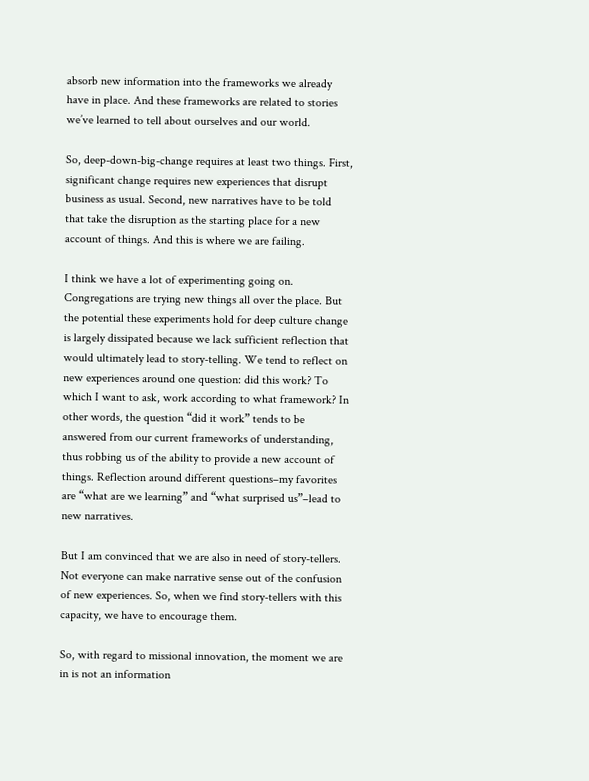absorb new information into the frameworks we already have in place. And these frameworks are related to stories we’ve learned to tell about ourselves and our world.

So, deep-down-big-change requires at least two things. First, significant change requires new experiences that disrupt business as usual. Second, new narratives have to be told that take the disruption as the starting place for a new account of things. And this is where we are failing.

I think we have a lot of experimenting going on. Congregations are trying new things all over the place. But the potential these experiments hold for deep culture change is largely dissipated because we lack sufficient reflection that would ultimately lead to story-telling. We tend to reflect on new experiences around one question: did this work? To which I want to ask, work according to what framework? In other words, the question “did it work” tends to be answered from our current frameworks of understanding, thus robbing us of the ability to provide a new account of things. Reflection around different questions–my favorites are “what are we learning” and “what surprised us”–lead to new narratives.

But I am convinced that we are also in need of story-tellers. Not everyone can make narrative sense out of the confusion of new experiences. So, when we find story-tellers with this capacity, we have to encourage them.

So, with regard to missional innovation, the moment we are in is not an information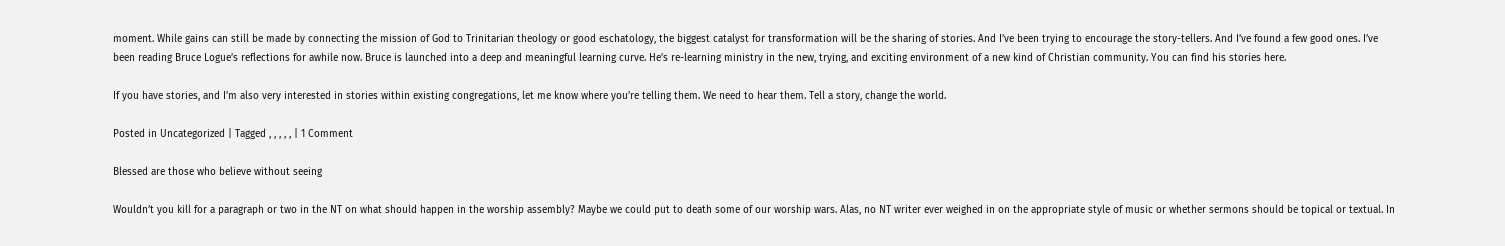moment. While gains can still be made by connecting the mission of God to Trinitarian theology or good eschatology, the biggest catalyst for transformation will be the sharing of stories. And I’ve been trying to encourage the story-tellers. And I’ve found a few good ones. I’ve been reading Bruce Logue’s reflections for awhile now. Bruce is launched into a deep and meaningful learning curve. He’s re-learning ministry in the new, trying, and exciting environment of a new kind of Christian community. You can find his stories here.

If you have stories, and I’m also very interested in stories within existing congregations, let me know where you’re telling them. We need to hear them. Tell a story, change the world.

Posted in Uncategorized | Tagged , , , , , | 1 Comment

Blessed are those who believe without seeing

Wouldn’t you kill for a paragraph or two in the NT on what should happen in the worship assembly? Maybe we could put to death some of our worship wars. Alas, no NT writer ever weighed in on the appropriate style of music or whether sermons should be topical or textual. In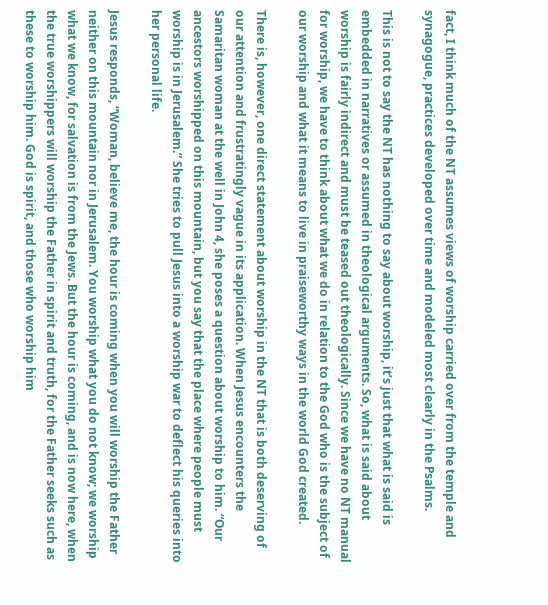fact, I think much of the NT assumes views of worship carried over from the temple and synagogue, practices developed over time and modeled most clearly in the Psalms.

This is not to say the NT has nothing to say about worship, it’s just that what is said is embedded in narratives or assumed in theological arguments. So, what is said about worship is fairly indirect and must be teased out theologically. Since we have no NT manual for worship, we have to think about what we do in relation to the God who is the subject of our worship and what it means to live in praiseworthy ways in the world God created.

There is, however, one direct statement about worship in the NT that is both deserving of our attention and frustratingly vague in its application. When Jesus encounters the Samaritan woman at the well in John 4, she poses a question about worship to him. “Our ancestors worshipped on this mountain, but you say that the place where people must worship is in Jerusalem.” She tries to pull Jesus into a worship war to deflect his queries into her personal life.

Jesus responds, “Woman, believe me, the hour is coming when you will worship the Father neither on this mountain nor in Jerusalem. You worship what you do not know; we worship what we know, for salvation is from the Jews. But the hour is coming, and is now here, when the true worshippers will worship the Father in spirit and truth, for the Father seeks such as these to worship him. God is spirit, and those who worship him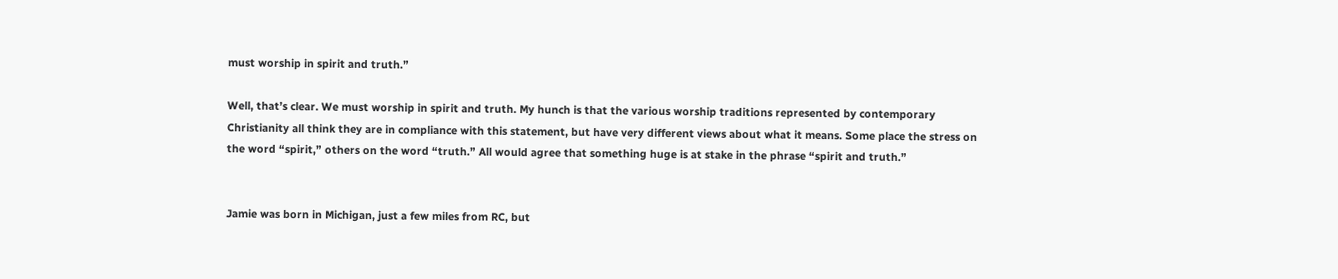must worship in spirit and truth.”

Well, that’s clear. We must worship in spirit and truth. My hunch is that the various worship traditions represented by contemporary Christianity all think they are in compliance with this statement, but have very different views about what it means. Some place the stress on the word “spirit,” others on the word “truth.” All would agree that something huge is at stake in the phrase “spirit and truth.”


Jamie was born in Michigan, just a few miles from RC, but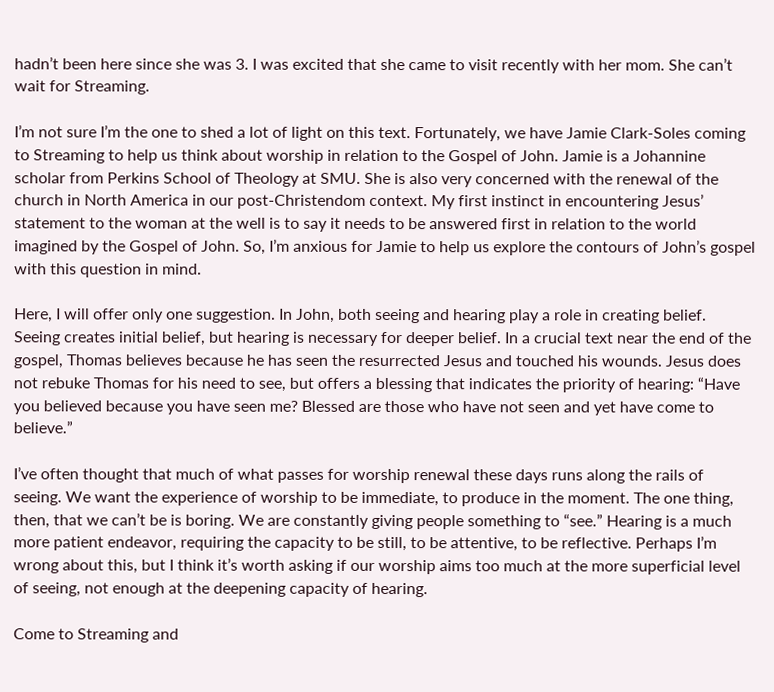hadn’t been here since she was 3. I was excited that she came to visit recently with her mom. She can’t wait for Streaming.

I’m not sure I’m the one to shed a lot of light on this text. Fortunately, we have Jamie Clark-Soles coming to Streaming to help us think about worship in relation to the Gospel of John. Jamie is a Johannine scholar from Perkins School of Theology at SMU. She is also very concerned with the renewal of the church in North America in our post-Christendom context. My first instinct in encountering Jesus’ statement to the woman at the well is to say it needs to be answered first in relation to the world imagined by the Gospel of John. So, I’m anxious for Jamie to help us explore the contours of John’s gospel with this question in mind.

Here, I will offer only one suggestion. In John, both seeing and hearing play a role in creating belief. Seeing creates initial belief, but hearing is necessary for deeper belief. In a crucial text near the end of the gospel, Thomas believes because he has seen the resurrected Jesus and touched his wounds. Jesus does not rebuke Thomas for his need to see, but offers a blessing that indicates the priority of hearing: “Have you believed because you have seen me? Blessed are those who have not seen and yet have come to believe.”

I’ve often thought that much of what passes for worship renewal these days runs along the rails of seeing. We want the experience of worship to be immediate, to produce in the moment. The one thing, then, that we can’t be is boring. We are constantly giving people something to “see.” Hearing is a much more patient endeavor, requiring the capacity to be still, to be attentive, to be reflective. Perhaps I’m wrong about this, but I think it’s worth asking if our worship aims too much at the more superficial level of seeing, not enough at the deepening capacity of hearing.

Come to Streaming and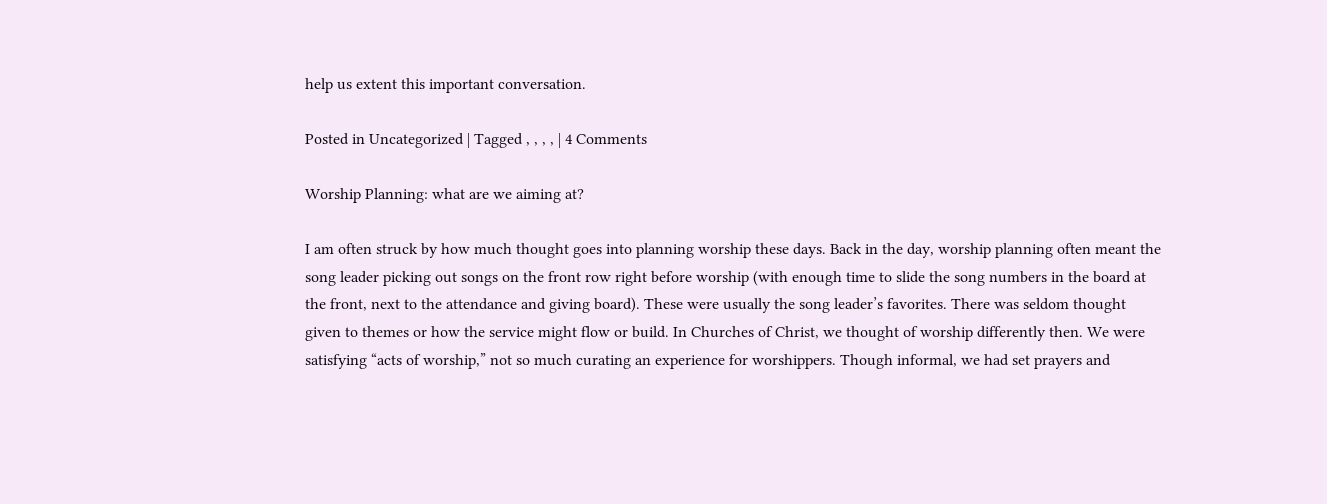help us extent this important conversation.

Posted in Uncategorized | Tagged , , , , | 4 Comments

Worship Planning: what are we aiming at?

I am often struck by how much thought goes into planning worship these days. Back in the day, worship planning often meant the song leader picking out songs on the front row right before worship (with enough time to slide the song numbers in the board at the front, next to the attendance and giving board). These were usually the song leader’s favorites. There was seldom thought given to themes or how the service might flow or build. In Churches of Christ, we thought of worship differently then. We were satisfying “acts of worship,” not so much curating an experience for worshippers. Though informal, we had set prayers and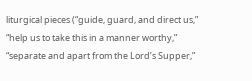liturgical pieces (“guide, guard, and direct us,” “help us to take this in a manner worthy,” “separate and apart from the Lord’s Supper,”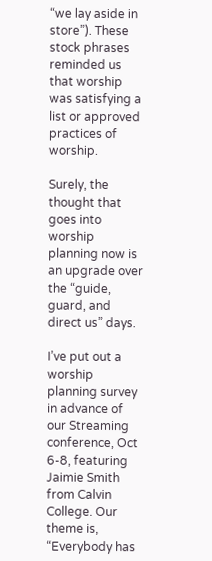“we lay aside in store”). These stock phrases reminded us that worship was satisfying a list or approved practices of worship.

Surely, the thought that goes into worship planning now is an upgrade over the “guide, guard, and direct us” days.

I’ve put out a worship planning survey in advance of our Streaming conference, Oct 6-8, featuring Jaimie Smith from Calvin College. Our theme is, “Everybody has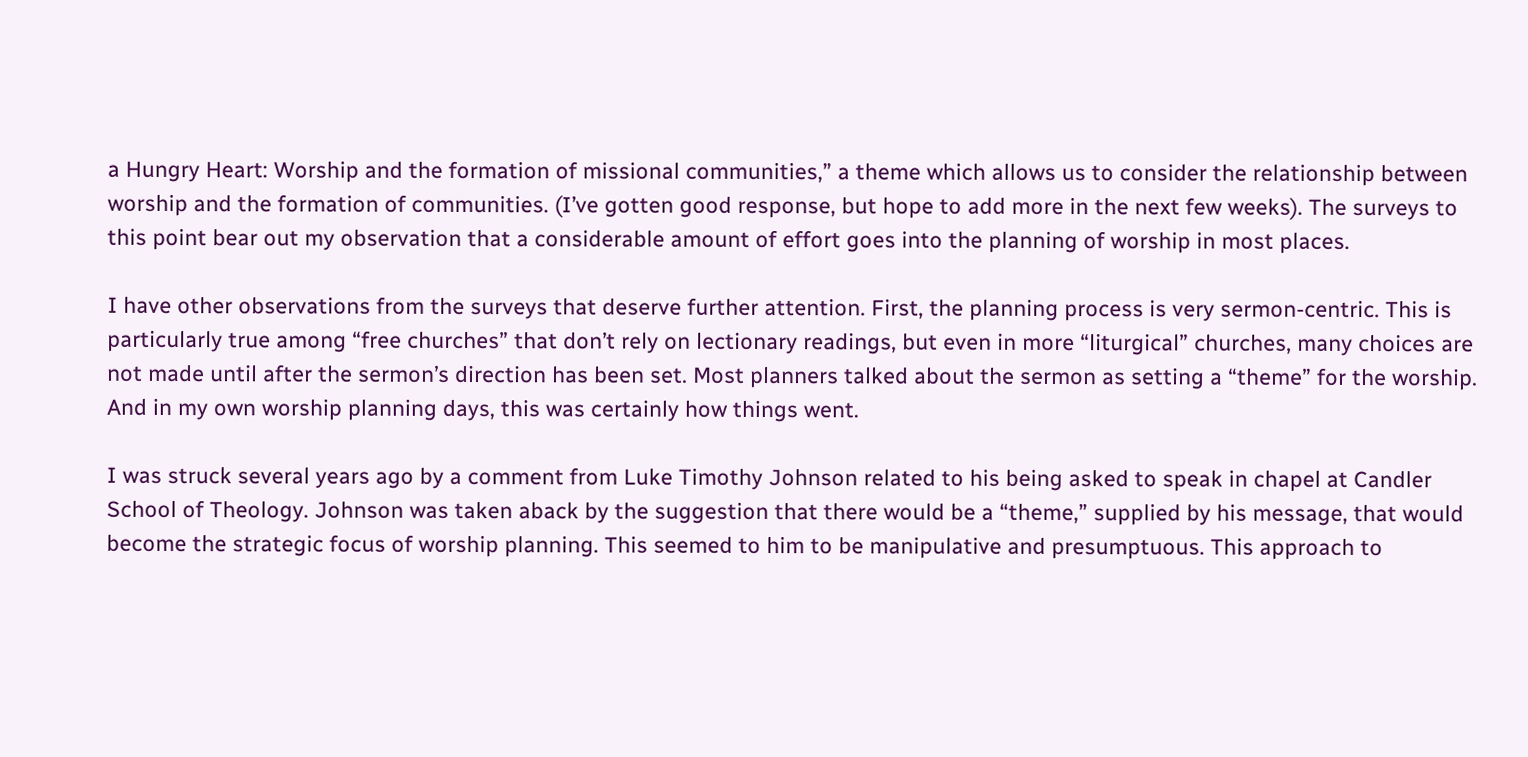a Hungry Heart: Worship and the formation of missional communities,” a theme which allows us to consider the relationship between worship and the formation of communities. (I’ve gotten good response, but hope to add more in the next few weeks). The surveys to this point bear out my observation that a considerable amount of effort goes into the planning of worship in most places.

I have other observations from the surveys that deserve further attention. First, the planning process is very sermon-centric. This is particularly true among “free churches” that don’t rely on lectionary readings, but even in more “liturgical” churches, many choices are not made until after the sermon’s direction has been set. Most planners talked about the sermon as setting a “theme” for the worship. And in my own worship planning days, this was certainly how things went.

I was struck several years ago by a comment from Luke Timothy Johnson related to his being asked to speak in chapel at Candler School of Theology. Johnson was taken aback by the suggestion that there would be a “theme,” supplied by his message, that would become the strategic focus of worship planning. This seemed to him to be manipulative and presumptuous. This approach to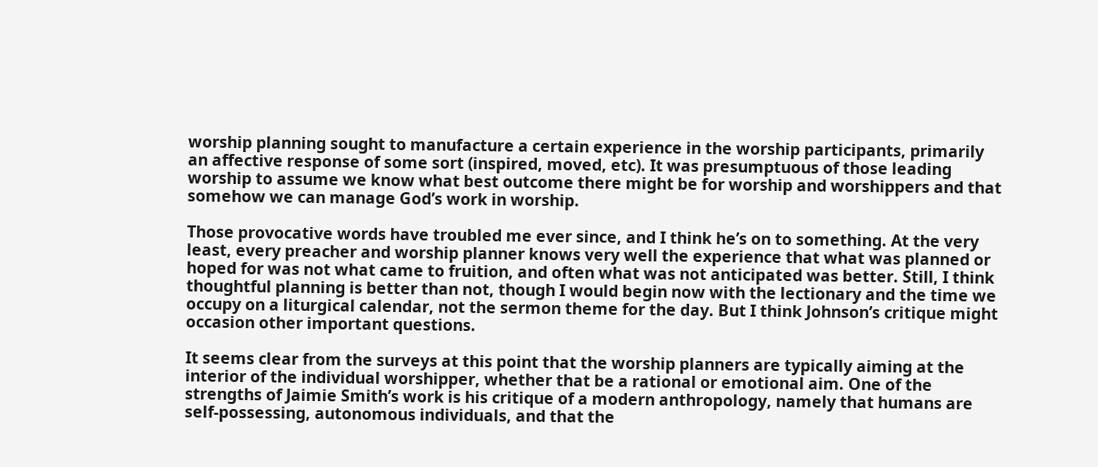worship planning sought to manufacture a certain experience in the worship participants, primarily an affective response of some sort (inspired, moved, etc). It was presumptuous of those leading worship to assume we know what best outcome there might be for worship and worshippers and that somehow we can manage God’s work in worship.

Those provocative words have troubled me ever since, and I think he’s on to something. At the very least, every preacher and worship planner knows very well the experience that what was planned or hoped for was not what came to fruition, and often what was not anticipated was better. Still, I think thoughtful planning is better than not, though I would begin now with the lectionary and the time we occupy on a liturgical calendar, not the sermon theme for the day. But I think Johnson’s critique might occasion other important questions.

It seems clear from the surveys at this point that the worship planners are typically aiming at the interior of the individual worshipper, whether that be a rational or emotional aim. One of the strengths of Jaimie Smith’s work is his critique of a modern anthropology, namely that humans are self-possessing, autonomous individuals, and that the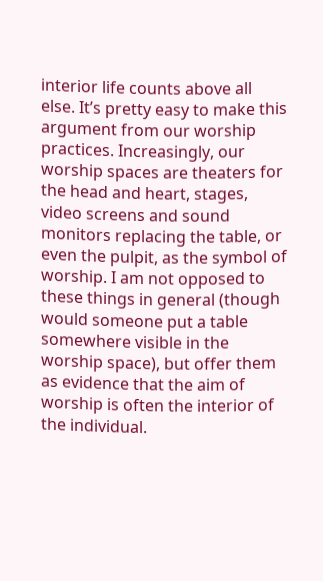interior life counts above all else. It’s pretty easy to make this argument from our worship practices. Increasingly, our worship spaces are theaters for the head and heart, stages, video screens and sound monitors replacing the table, or even the pulpit, as the symbol of worship. I am not opposed to these things in general (though would someone put a table somewhere visible in the worship space), but offer them as evidence that the aim of worship is often the interior of the individual.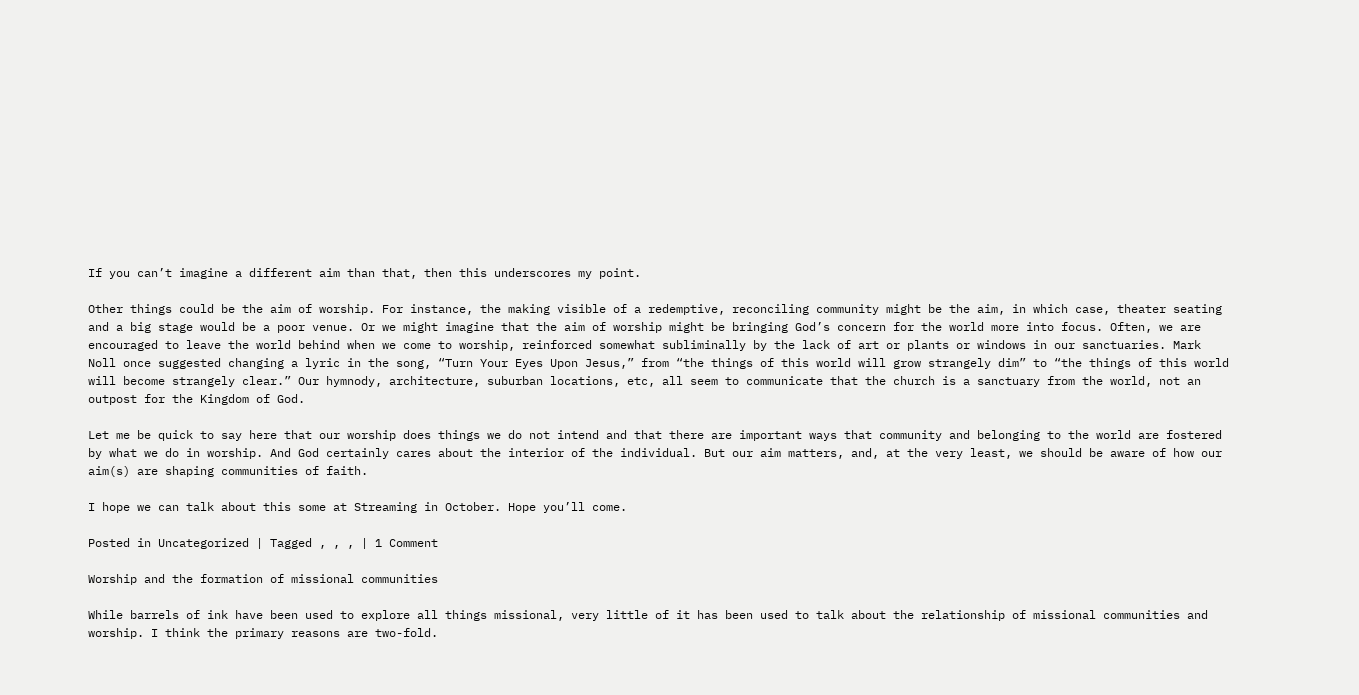If you can’t imagine a different aim than that, then this underscores my point.

Other things could be the aim of worship. For instance, the making visible of a redemptive, reconciling community might be the aim, in which case, theater seating and a big stage would be a poor venue. Or we might imagine that the aim of worship might be bringing God’s concern for the world more into focus. Often, we are encouraged to leave the world behind when we come to worship, reinforced somewhat subliminally by the lack of art or plants or windows in our sanctuaries. Mark Noll once suggested changing a lyric in the song, “Turn Your Eyes Upon Jesus,” from “the things of this world will grow strangely dim” to “the things of this world will become strangely clear.” Our hymnody, architecture, suburban locations, etc, all seem to communicate that the church is a sanctuary from the world, not an outpost for the Kingdom of God.

Let me be quick to say here that our worship does things we do not intend and that there are important ways that community and belonging to the world are fostered by what we do in worship. And God certainly cares about the interior of the individual. But our aim matters, and, at the very least, we should be aware of how our aim(s) are shaping communities of faith.

I hope we can talk about this some at Streaming in October. Hope you’ll come.

Posted in Uncategorized | Tagged , , , | 1 Comment

Worship and the formation of missional communities

While barrels of ink have been used to explore all things missional, very little of it has been used to talk about the relationship of missional communities and worship. I think the primary reasons are two-fold.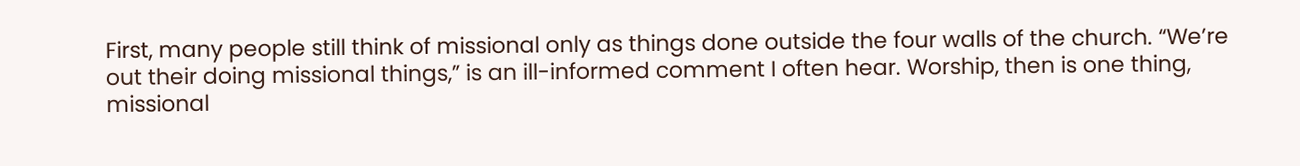First, many people still think of missional only as things done outside the four walls of the church. “We’re out their doing missional things,” is an ill-informed comment I often hear. Worship, then is one thing, missional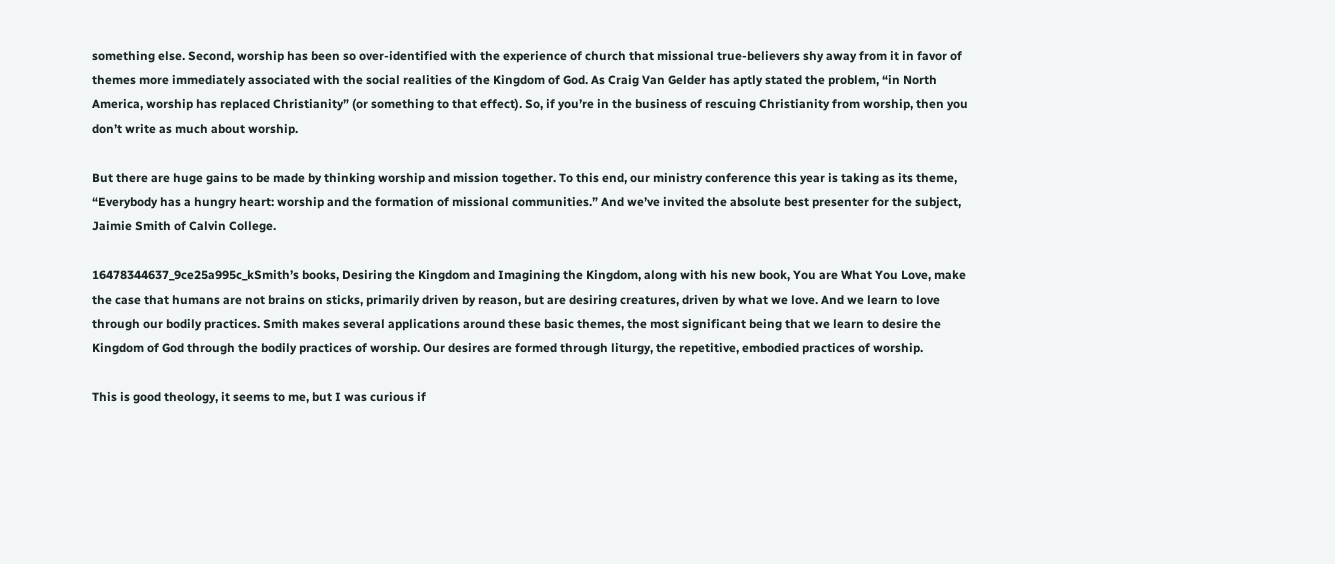something else. Second, worship has been so over-identified with the experience of church that missional true-believers shy away from it in favor of themes more immediately associated with the social realities of the Kingdom of God. As Craig Van Gelder has aptly stated the problem, “in North America, worship has replaced Christianity” (or something to that effect). So, if you’re in the business of rescuing Christianity from worship, then you don’t write as much about worship.

But there are huge gains to be made by thinking worship and mission together. To this end, our ministry conference this year is taking as its theme, “Everybody has a hungry heart: worship and the formation of missional communities.” And we’ve invited the absolute best presenter for the subject, Jaimie Smith of Calvin College.

16478344637_9ce25a995c_kSmith’s books, Desiring the Kingdom and Imagining the Kingdom, along with his new book, You are What You Love, make the case that humans are not brains on sticks, primarily driven by reason, but are desiring creatures, driven by what we love. And we learn to love through our bodily practices. Smith makes several applications around these basic themes, the most significant being that we learn to desire the Kingdom of God through the bodily practices of worship. Our desires are formed through liturgy, the repetitive, embodied practices of worship.

This is good theology, it seems to me, but I was curious if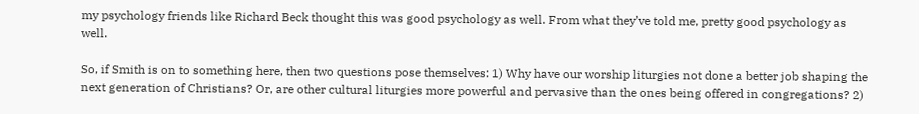my psychology friends like Richard Beck thought this was good psychology as well. From what they’ve told me, pretty good psychology as well.

So, if Smith is on to something here, then two questions pose themselves: 1) Why have our worship liturgies not done a better job shaping the next generation of Christians? Or, are other cultural liturgies more powerful and pervasive than the ones being offered in congregations? 2)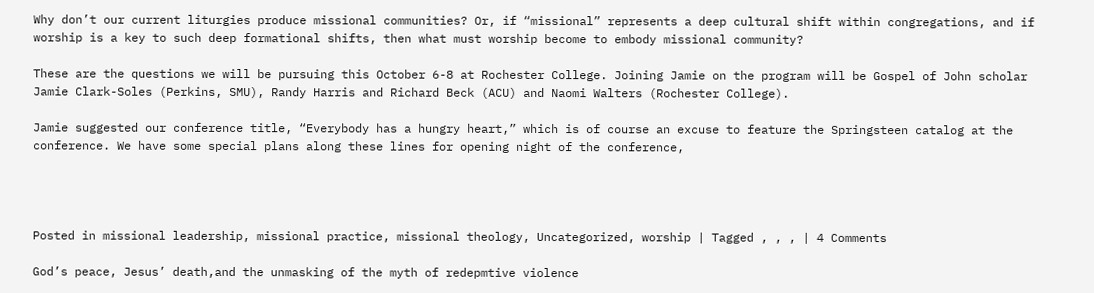Why don’t our current liturgies produce missional communities? Or, if “missional” represents a deep cultural shift within congregations, and if worship is a key to such deep formational shifts, then what must worship become to embody missional community?

These are the questions we will be pursuing this October 6-8 at Rochester College. Joining Jamie on the program will be Gospel of John scholar Jamie Clark-Soles (Perkins, SMU), Randy Harris and Richard Beck (ACU) and Naomi Walters (Rochester College).

Jamie suggested our conference title, “Everybody has a hungry heart,” which is of course an excuse to feature the Springsteen catalog at the conference. We have some special plans along these lines for opening night of the conference,




Posted in missional leadership, missional practice, missional theology, Uncategorized, worship | Tagged , , , | 4 Comments

God’s peace, Jesus’ death,and the unmasking of the myth of redepmtive violence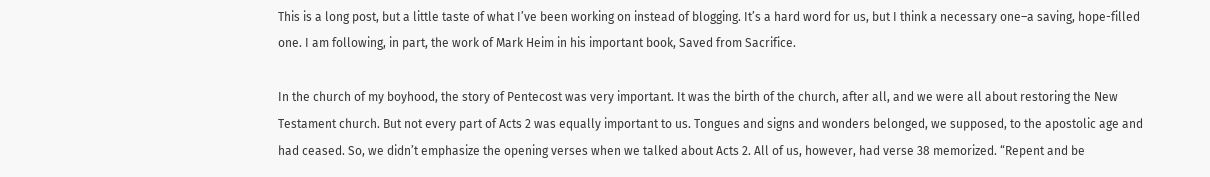This is a long post, but a little taste of what I’ve been working on instead of blogging. It’s a hard word for us, but I think a necessary one–a saving, hope-filled one. I am following, in part, the work of Mark Heim in his important book, Saved from Sacrifice.

In the church of my boyhood, the story of Pentecost was very important. It was the birth of the church, after all, and we were all about restoring the New Testament church. But not every part of Acts 2 was equally important to us. Tongues and signs and wonders belonged, we supposed, to the apostolic age and had ceased. So, we didn’t emphasize the opening verses when we talked about Acts 2. All of us, however, had verse 38 memorized. “Repent and be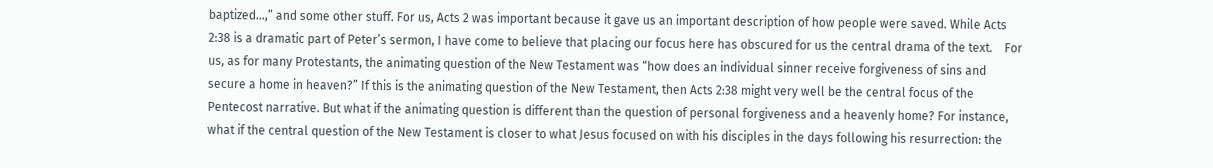baptized…,” and some other stuff. For us, Acts 2 was important because it gave us an important description of how people were saved. While Acts 2:38 is a dramatic part of Peter’s sermon, I have come to believe that placing our focus here has obscured for us the central drama of the text.    For us, as for many Protestants, the animating question of the New Testament was “how does an individual sinner receive forgiveness of sins and secure a home in heaven?” If this is the animating question of the New Testament, then Acts 2:38 might very well be the central focus of the Pentecost narrative. But what if the animating question is different than the question of personal forgiveness and a heavenly home? For instance, what if the central question of the New Testament is closer to what Jesus focused on with his disciples in the days following his resurrection: the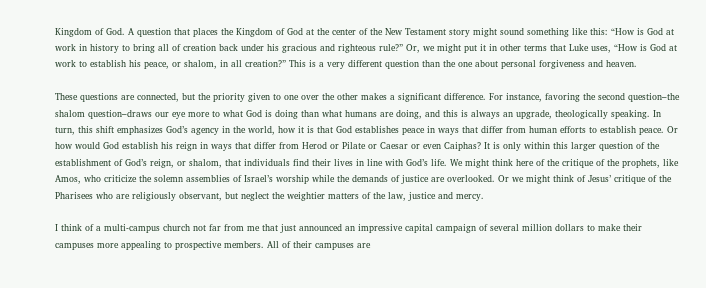Kingdom of God. A question that places the Kingdom of God at the center of the New Testament story might sound something like this: “How is God at work in history to bring all of creation back under his gracious and righteous rule?” Or, we might put it in other terms that Luke uses, “How is God at work to establish his peace, or shalom, in all creation?” This is a very different question than the one about personal forgiveness and heaven.

These questions are connected, but the priority given to one over the other makes a significant difference. For instance, favoring the second question–the shalom question–draws our eye more to what God is doing than what humans are doing, and this is always an upgrade, theologically speaking. In turn, this shift emphasizes God’s agency in the world, how it is that God establishes peace in ways that differ from human efforts to establish peace. Or how would God establish his reign in ways that differ from Herod or Pilate or Caesar or even Caiphas? It is only within this larger question of the establishment of God’s reign, or shalom, that individuals find their lives in line with God’s life. We might think here of the critique of the prophets, like Amos, who criticize the solemn assemblies of Israel’s worship while the demands of justice are overlooked. Or we might think of Jesus’ critique of the Pharisees who are religiously observant, but neglect the weightier matters of the law, justice and mercy.

I think of a multi-campus church not far from me that just announced an impressive capital campaign of several million dollars to make their campuses more appealing to prospective members. All of their campuses are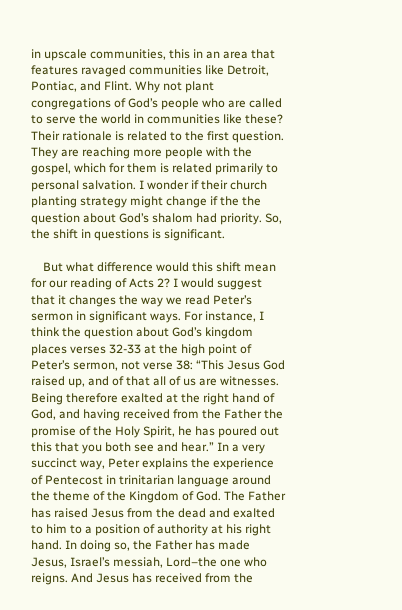in upscale communities, this in an area that features ravaged communities like Detroit, Pontiac, and Flint. Why not plant congregations of God’s people who are called to serve the world in communities like these? Their rationale is related to the first question. They are reaching more people with the gospel, which for them is related primarily to personal salvation. I wonder if their church planting strategy might change if the the question about God’s shalom had priority. So, the shift in questions is significant.

    But what difference would this shift mean for our reading of Acts 2? I would suggest that it changes the way we read Peter’s sermon in significant ways. For instance, I think the question about God’s kingdom places verses 32-33 at the high point of Peter’s sermon, not verse 38: “This Jesus God raised up, and of that all of us are witnesses. Being therefore exalted at the right hand of God, and having received from the Father the promise of the Holy Spirit, he has poured out this that you both see and hear.” In a very succinct way, Peter explains the experience of Pentecost in trinitarian language around the theme of the Kingdom of God. The Father has raised Jesus from the dead and exalted to him to a position of authority at his right hand. In doing so, the Father has made Jesus, Israel’s messiah, Lord–the one who reigns. And Jesus has received from the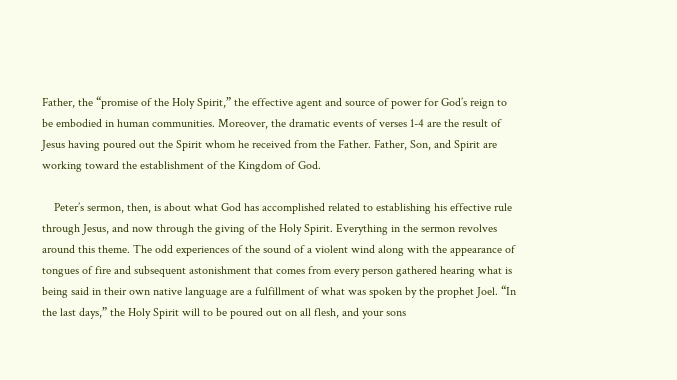Father, the “promise of the Holy Spirit,” the effective agent and source of power for God’s reign to be embodied in human communities. Moreover, the dramatic events of verses 1-4 are the result of Jesus having poured out the Spirit whom he received from the Father. Father, Son, and Spirit are working toward the establishment of the Kingdom of God.

    Peter’s sermon, then, is about what God has accomplished related to establishing his effective rule through Jesus, and now through the giving of the Holy Spirit. Everything in the sermon revolves around this theme. The odd experiences of the sound of a violent wind along with the appearance of tongues of fire and subsequent astonishment that comes from every person gathered hearing what is being said in their own native language are a fulfillment of what was spoken by the prophet Joel. “In the last days,” the Holy Spirit will to be poured out on all flesh, and your sons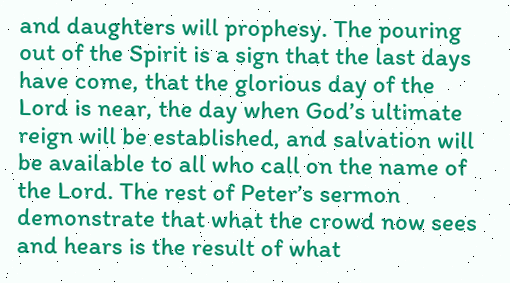and daughters will prophesy. The pouring out of the Spirit is a sign that the last days have come, that the glorious day of the Lord is near, the day when God’s ultimate reign will be established, and salvation will be available to all who call on the name of the Lord. The rest of Peter’s sermon demonstrate that what the crowd now sees and hears is the result of what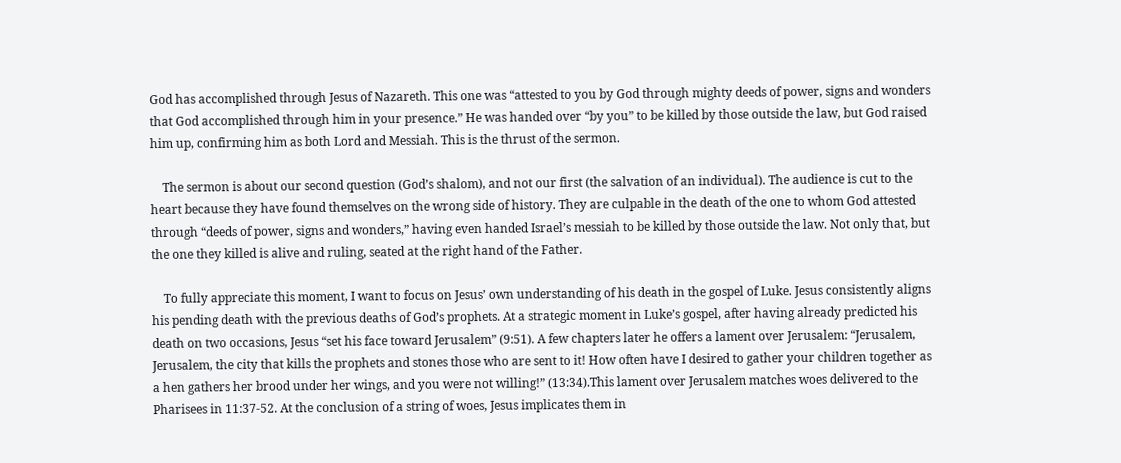God has accomplished through Jesus of Nazareth. This one was “attested to you by God through mighty deeds of power, signs and wonders that God accomplished through him in your presence.” He was handed over “by you” to be killed by those outside the law, but God raised him up, confirming him as both Lord and Messiah. This is the thrust of the sermon.

    The sermon is about our second question (God’s shalom), and not our first (the salvation of an individual). The audience is cut to the heart because they have found themselves on the wrong side of history. They are culpable in the death of the one to whom God attested through “deeds of power, signs and wonders,” having even handed Israel’s messiah to be killed by those outside the law. Not only that, but the one they killed is alive and ruling, seated at the right hand of the Father.

    To fully appreciate this moment, I want to focus on Jesus’ own understanding of his death in the gospel of Luke. Jesus consistently aligns his pending death with the previous deaths of God’s prophets. At a strategic moment in Luke’s gospel, after having already predicted his death on two occasions, Jesus “set his face toward Jerusalem” (9:51). A few chapters later he offers a lament over Jerusalem: “Jerusalem, Jerusalem, the city that kills the prophets and stones those who are sent to it! How often have I desired to gather your children together as a hen gathers her brood under her wings, and you were not willing!” (13:34).This lament over Jerusalem matches woes delivered to the Pharisees in 11:37-52. At the conclusion of a string of woes, Jesus implicates them in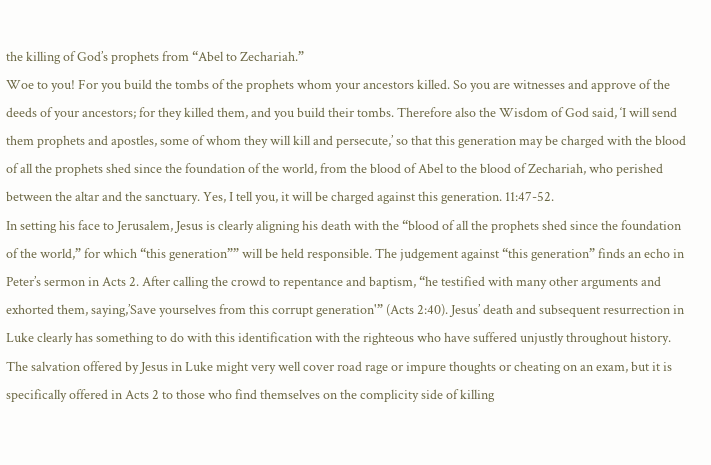the killing of God’s prophets from “Abel to Zechariah.”
Woe to you! For you build the tombs of the prophets whom your ancestors killed. So you are witnesses and approve of the deeds of your ancestors; for they killed them, and you build their tombs. Therefore also the Wisdom of God said, ‘I will send them prophets and apostles, some of whom they will kill and persecute,’ so that this generation may be charged with the blood of all the prophets shed since the foundation of the world, from the blood of Abel to the blood of Zechariah, who perished between the altar and the sanctuary. Yes, I tell you, it will be charged against this generation. 11:47-52.
In setting his face to Jerusalem, Jesus is clearly aligning his death with the “blood of all the prophets shed since the foundation of the world,” for which “this generation”” will be held responsible. The judgement against “this generation” finds an echo in Peter’s sermon in Acts 2. After calling the crowd to repentance and baptism, “he testified with many other arguments and exhorted them, saying,’Save yourselves from this corrupt generation'” (Acts 2:40). Jesus’ death and subsequent resurrection in Luke clearly has something to do with this identification with the righteous who have suffered unjustly throughout history. The salvation offered by Jesus in Luke might very well cover road rage or impure thoughts or cheating on an exam, but it is specifically offered in Acts 2 to those who find themselves on the complicity side of killing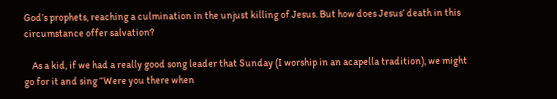God’s prophets, reaching a culmination in the unjust killing of Jesus. But how does Jesus’ death in this circumstance offer salvation?

    As a kid, if we had a really good song leader that Sunday (I worship in an acapella tradition), we might go for it and sing “Were you there when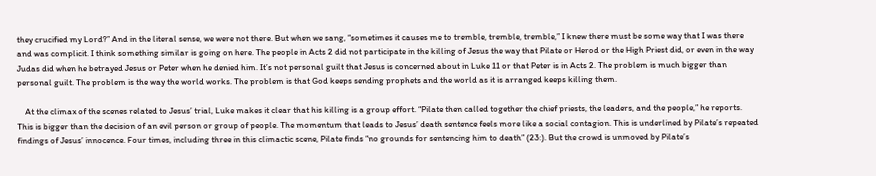they crucified my Lord?” And in the literal sense, we were not there. But when we sang, “sometimes it causes me to tremble, tremble, tremble,” I knew there must be some way that I was there and was complicit. I think something similar is going on here. The people in Acts 2 did not participate in the killing of Jesus the way that Pilate or Herod or the High Priest did, or even in the way Judas did when he betrayed Jesus or Peter when he denied him. It’s not personal guilt that Jesus is concerned about in Luke 11 or that Peter is in Acts 2. The problem is much bigger than personal guilt. The problem is the way the world works. The problem is that God keeps sending prophets and the world as it is arranged keeps killing them.

    At the climax of the scenes related to Jesus’ trial, Luke makes it clear that his killing is a group effort. “Pilate then called together the chief priests, the leaders, and the people,” he reports. This is bigger than the decision of an evil person or group of people. The momentum that leads to Jesus’ death sentence feels more like a social contagion. This is underlined by Pilate’s repeated findings of Jesus’ innocence. Four times, including three in this climactic scene, Pilate finds “no grounds for sentencing him to death” (23:). But the crowd is unmoved by Pilate’s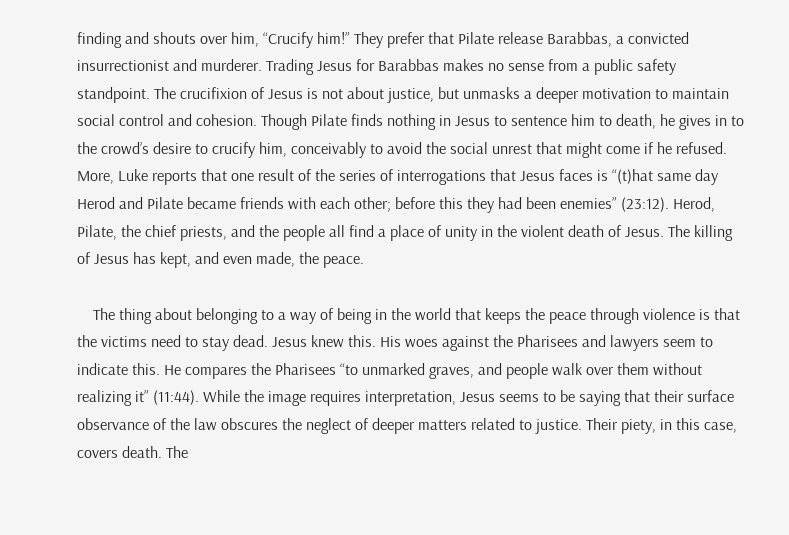finding and shouts over him, “Crucify him!” They prefer that Pilate release Barabbas, a convicted insurrectionist and murderer. Trading Jesus for Barabbas makes no sense from a public safety standpoint. The crucifixion of Jesus is not about justice, but unmasks a deeper motivation to maintain social control and cohesion. Though Pilate finds nothing in Jesus to sentence him to death, he gives in to the crowd’s desire to crucify him, conceivably to avoid the social unrest that might come if he refused. More, Luke reports that one result of the series of interrogations that Jesus faces is “(t)hat same day Herod and Pilate became friends with each other; before this they had been enemies” (23:12). Herod, Pilate, the chief priests, and the people all find a place of unity in the violent death of Jesus. The killing of Jesus has kept, and even made, the peace.

    The thing about belonging to a way of being in the world that keeps the peace through violence is that the victims need to stay dead. Jesus knew this. His woes against the Pharisees and lawyers seem to indicate this. He compares the Pharisees “to unmarked graves, and people walk over them without realizing it” (11:44). While the image requires interpretation, Jesus seems to be saying that their surface observance of the law obscures the neglect of deeper matters related to justice. Their piety, in this case, covers death. The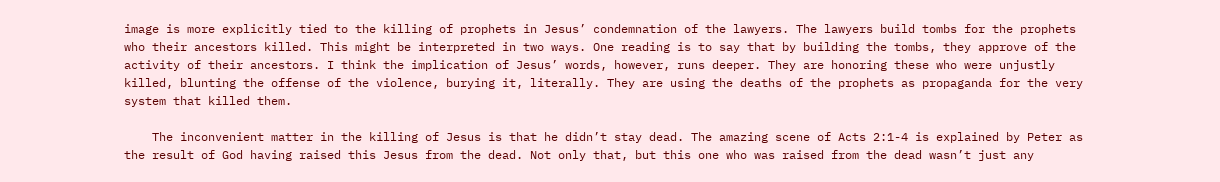image is more explicitly tied to the killing of prophets in Jesus’ condemnation of the lawyers. The lawyers build tombs for the prophets who their ancestors killed. This might be interpreted in two ways. One reading is to say that by building the tombs, they approve of the activity of their ancestors. I think the implication of Jesus’ words, however, runs deeper. They are honoring these who were unjustly killed, blunting the offense of the violence, burying it, literally. They are using the deaths of the prophets as propaganda for the very system that killed them.

    The inconvenient matter in the killing of Jesus is that he didn’t stay dead. The amazing scene of Acts 2:1-4 is explained by Peter as the result of God having raised this Jesus from the dead. Not only that, but this one who was raised from the dead wasn’t just any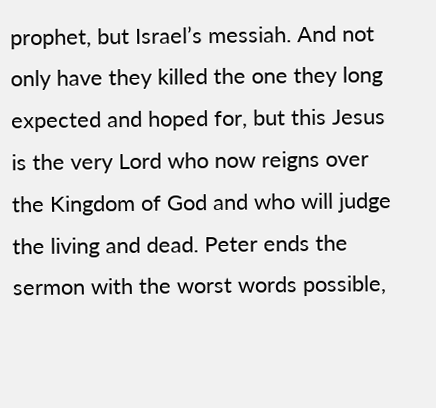prophet, but Israel’s messiah. And not only have they killed the one they long expected and hoped for, but this Jesus is the very Lord who now reigns over the Kingdom of God and who will judge the living and dead. Peter ends the sermon with the worst words possible,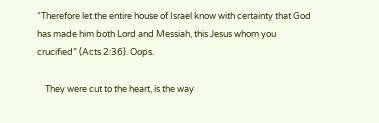“Therefore let the entire house of Israel know with certainty that God has made him both Lord and Messiah, this Jesus whom you crucified” (Acts 2:36). Oops.

    They were cut to the heart, is the way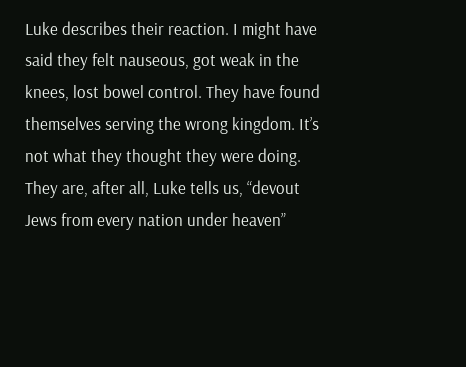Luke describes their reaction. I might have said they felt nauseous, got weak in the knees, lost bowel control. They have found themselves serving the wrong kingdom. It’s not what they thought they were doing. They are, after all, Luke tells us, “devout Jews from every nation under heaven”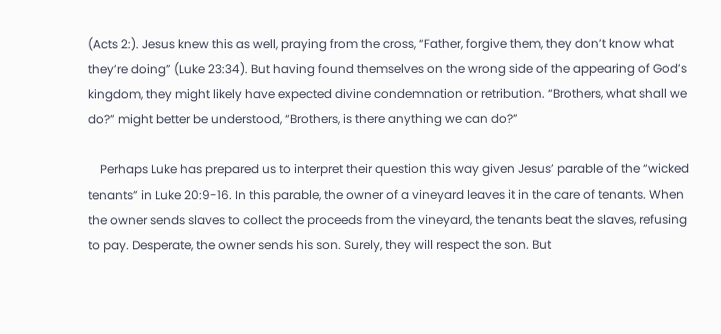(Acts 2:). Jesus knew this as well, praying from the cross, “Father, forgive them, they don’t know what they’re doing” (Luke 23:34). But having found themselves on the wrong side of the appearing of God’s kingdom, they might likely have expected divine condemnation or retribution. “Brothers, what shall we do?” might better be understood, “Brothers, is there anything we can do?”

    Perhaps Luke has prepared us to interpret their question this way given Jesus’ parable of the “wicked tenants” in Luke 20:9-16. In this parable, the owner of a vineyard leaves it in the care of tenants. When the owner sends slaves to collect the proceeds from the vineyard, the tenants beat the slaves, refusing to pay. Desperate, the owner sends his son. Surely, they will respect the son. But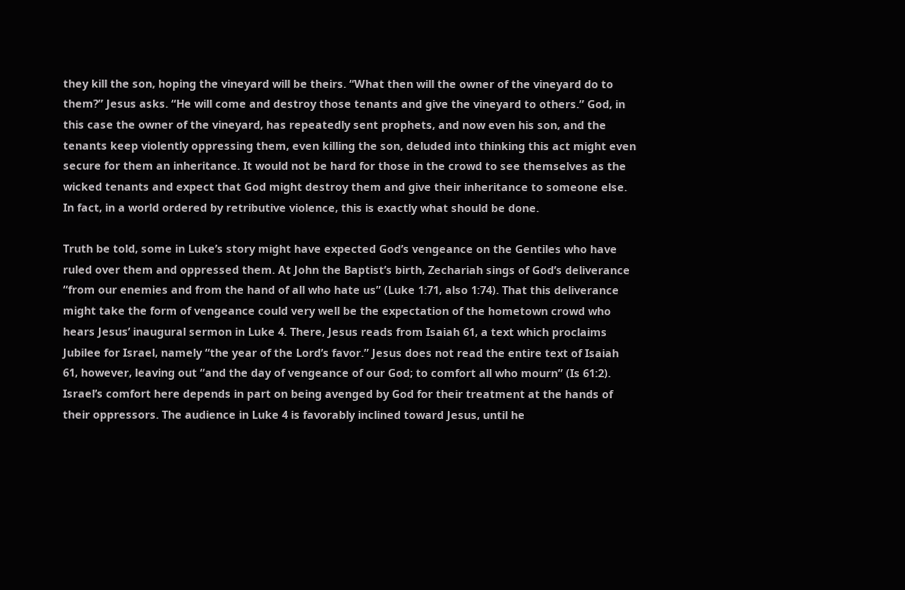they kill the son, hoping the vineyard will be theirs. “What then will the owner of the vineyard do to them?” Jesus asks. “He will come and destroy those tenants and give the vineyard to others.” God, in this case the owner of the vineyard, has repeatedly sent prophets, and now even his son, and the tenants keep violently oppressing them, even killing the son, deluded into thinking this act might even secure for them an inheritance. It would not be hard for those in the crowd to see themselves as the wicked tenants and expect that God might destroy them and give their inheritance to someone else. In fact, in a world ordered by retributive violence, this is exactly what should be done.

Truth be told, some in Luke’s story might have expected God’s vengeance on the Gentiles who have ruled over them and oppressed them. At John the Baptist’s birth, Zechariah sings of God’s deliverance “from our enemies and from the hand of all who hate us” (Luke 1:71, also 1:74). That this deliverance might take the form of vengeance could very well be the expectation of the hometown crowd who hears Jesus’ inaugural sermon in Luke 4. There, Jesus reads from Isaiah 61, a text which proclaims Jubilee for Israel, namely “the year of the Lord’s favor.” Jesus does not read the entire text of Isaiah 61, however, leaving out “and the day of vengeance of our God; to comfort all who mourn” (Is 61:2). Israel’s comfort here depends in part on being avenged by God for their treatment at the hands of their oppressors. The audience in Luke 4 is favorably inclined toward Jesus, until he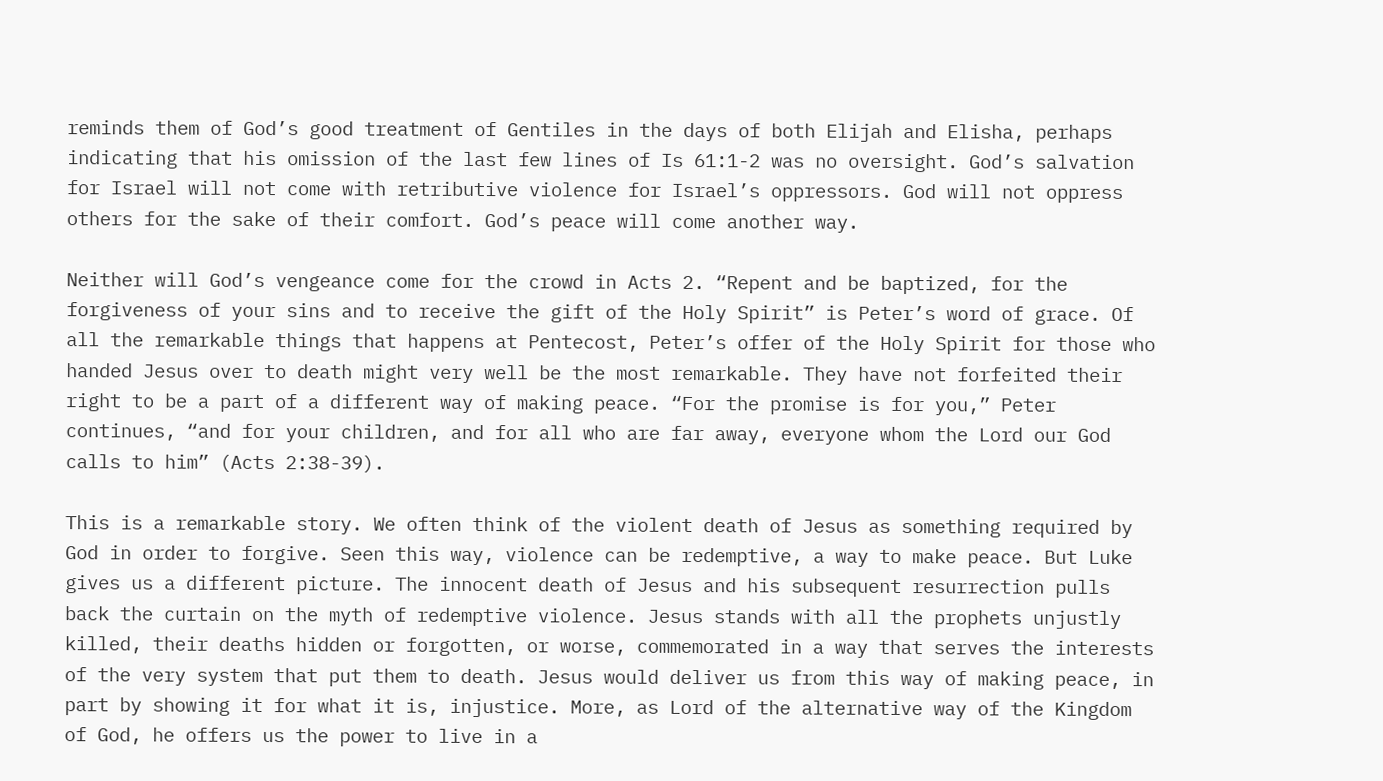reminds them of God’s good treatment of Gentiles in the days of both Elijah and Elisha, perhaps indicating that his omission of the last few lines of Is 61:1-2 was no oversight. God’s salvation for Israel will not come with retributive violence for Israel’s oppressors. God will not oppress others for the sake of their comfort. God’s peace will come another way.

Neither will God’s vengeance come for the crowd in Acts 2. “Repent and be baptized, for the forgiveness of your sins and to receive the gift of the Holy Spirit” is Peter’s word of grace. Of all the remarkable things that happens at Pentecost, Peter’s offer of the Holy Spirit for those who handed Jesus over to death might very well be the most remarkable. They have not forfeited their right to be a part of a different way of making peace. “For the promise is for you,” Peter continues, “and for your children, and for all who are far away, everyone whom the Lord our God calls to him” (Acts 2:38-39).

This is a remarkable story. We often think of the violent death of Jesus as something required by God in order to forgive. Seen this way, violence can be redemptive, a way to make peace. But Luke gives us a different picture. The innocent death of Jesus and his subsequent resurrection pulls back the curtain on the myth of redemptive violence. Jesus stands with all the prophets unjustly killed, their deaths hidden or forgotten, or worse, commemorated in a way that serves the interests of the very system that put them to death. Jesus would deliver us from this way of making peace, in part by showing it for what it is, injustice. More, as Lord of the alternative way of the Kingdom of God, he offers us the power to live in a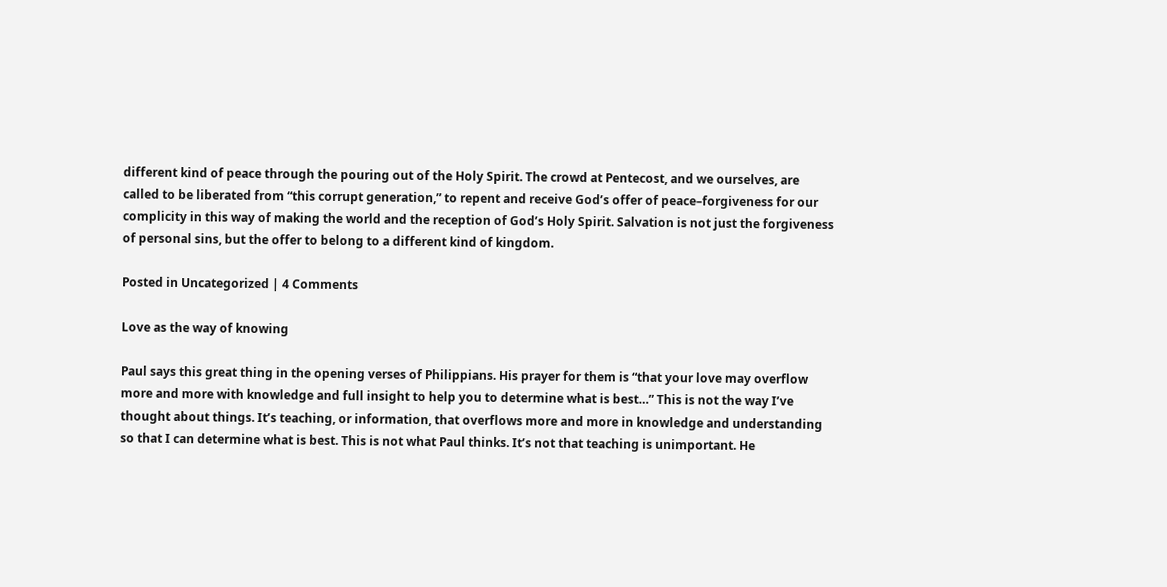different kind of peace through the pouring out of the Holy Spirit. The crowd at Pentecost, and we ourselves, are called to be liberated from “this corrupt generation,” to repent and receive God’s offer of peace–forgiveness for our complicity in this way of making the world and the reception of God’s Holy Spirit. Salvation is not just the forgiveness of personal sins, but the offer to belong to a different kind of kingdom.

Posted in Uncategorized | 4 Comments

Love as the way of knowing

Paul says this great thing in the opening verses of Philippians. His prayer for them is “that your love may overflow more and more with knowledge and full insight to help you to determine what is best…” This is not the way I’ve thought about things. It’s teaching, or information, that overflows more and more in knowledge and understanding so that I can determine what is best. This is not what Paul thinks. It’s not that teaching is unimportant. He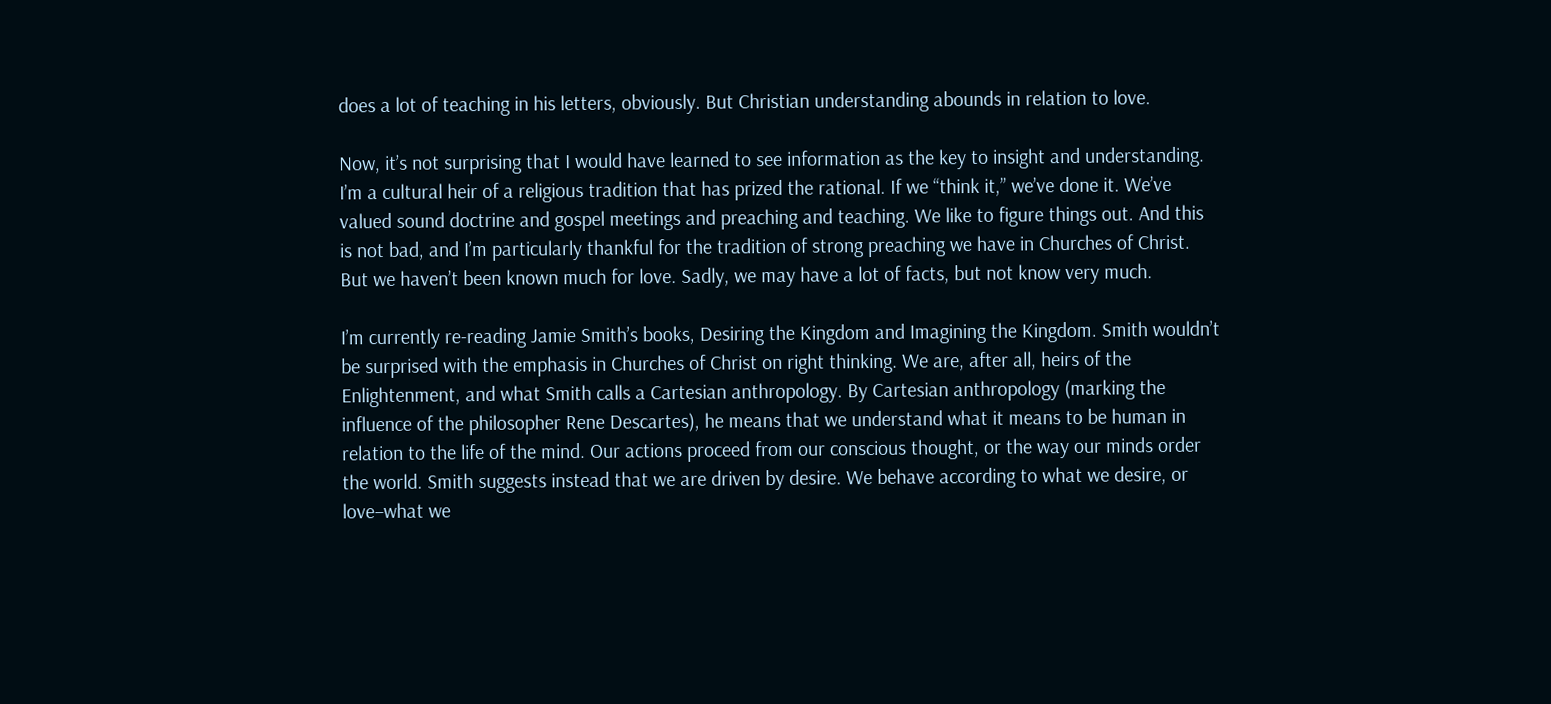does a lot of teaching in his letters, obviously. But Christian understanding abounds in relation to love.

Now, it’s not surprising that I would have learned to see information as the key to insight and understanding. I’m a cultural heir of a religious tradition that has prized the rational. If we “think it,” we’ve done it. We’ve valued sound doctrine and gospel meetings and preaching and teaching. We like to figure things out. And this is not bad, and I’m particularly thankful for the tradition of strong preaching we have in Churches of Christ. But we haven’t been known much for love. Sadly, we may have a lot of facts, but not know very much.

I’m currently re-reading Jamie Smith’s books, Desiring the Kingdom and Imagining the Kingdom. Smith wouldn’t be surprised with the emphasis in Churches of Christ on right thinking. We are, after all, heirs of the Enlightenment, and what Smith calls a Cartesian anthropology. By Cartesian anthropology (marking the influence of the philosopher Rene Descartes), he means that we understand what it means to be human in relation to the life of the mind. Our actions proceed from our conscious thought, or the way our minds order the world. Smith suggests instead that we are driven by desire. We behave according to what we desire, or love–what we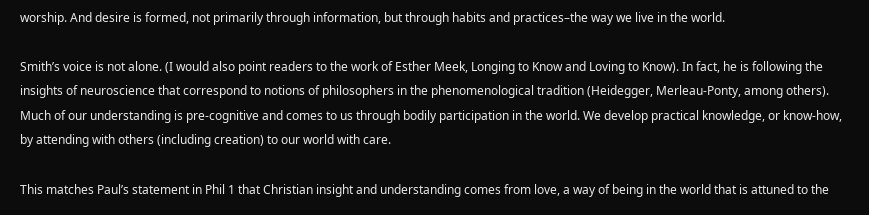worship. And desire is formed, not primarily through information, but through habits and practices–the way we live in the world.

Smith’s voice is not alone. (I would also point readers to the work of Esther Meek, Longing to Know and Loving to Know). In fact, he is following the insights of neuroscience that correspond to notions of philosophers in the phenomenological tradition (Heidegger, Merleau-Ponty, among others). Much of our understanding is pre-cognitive and comes to us through bodily participation in the world. We develop practical knowledge, or know-how, by attending with others (including creation) to our world with care.

This matches Paul’s statement in Phil 1 that Christian insight and understanding comes from love, a way of being in the world that is attuned to the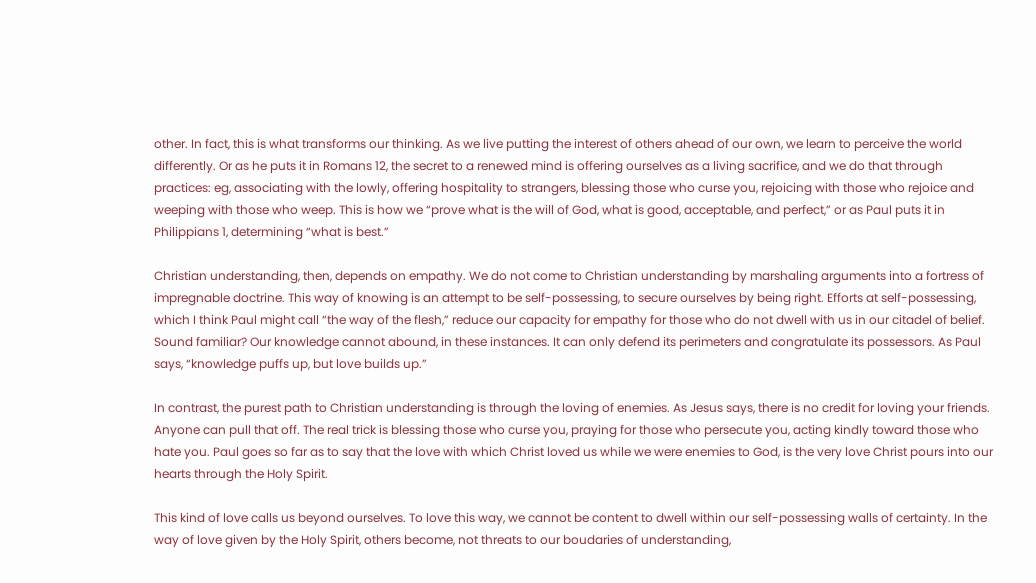other. In fact, this is what transforms our thinking. As we live putting the interest of others ahead of our own, we learn to perceive the world differently. Or as he puts it in Romans 12, the secret to a renewed mind is offering ourselves as a living sacrifice, and we do that through practices: eg, associating with the lowly, offering hospitality to strangers, blessing those who curse you, rejoicing with those who rejoice and weeping with those who weep. This is how we “prove what is the will of God, what is good, acceptable, and perfect,” or as Paul puts it in Philippians 1, determining “what is best.”

Christian understanding, then, depends on empathy. We do not come to Christian understanding by marshaling arguments into a fortress of impregnable doctrine. This way of knowing is an attempt to be self-possessing, to secure ourselves by being right. Efforts at self-possessing, which I think Paul might call “the way of the flesh,” reduce our capacity for empathy for those who do not dwell with us in our citadel of belief. Sound familiar? Our knowledge cannot abound, in these instances. It can only defend its perimeters and congratulate its possessors. As Paul says, “knowledge puffs up, but love builds up.”

In contrast, the purest path to Christian understanding is through the loving of enemies. As Jesus says, there is no credit for loving your friends. Anyone can pull that off. The real trick is blessing those who curse you, praying for those who persecute you, acting kindly toward those who hate you. Paul goes so far as to say that the love with which Christ loved us while we were enemies to God, is the very love Christ pours into our hearts through the Holy Spirit.

This kind of love calls us beyond ourselves. To love this way, we cannot be content to dwell within our self-possessing walls of certainty. In the way of love given by the Holy Spirit, others become, not threats to our boudaries of understanding,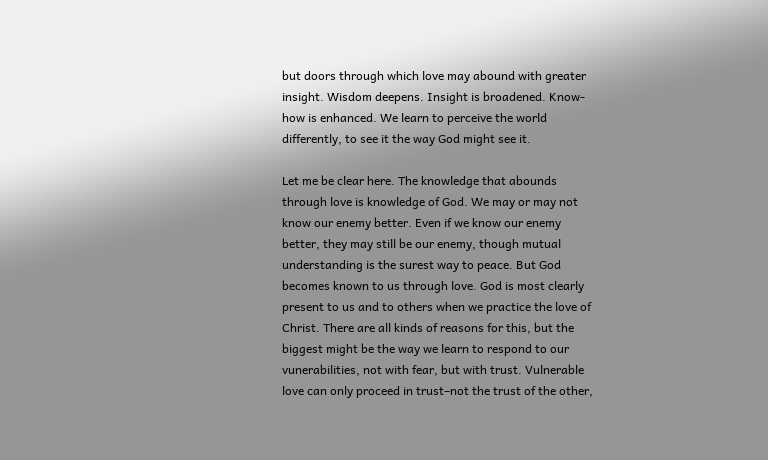but doors through which love may abound with greater insight. Wisdom deepens. Insight is broadened. Know-how is enhanced. We learn to perceive the world differently, to see it the way God might see it.

Let me be clear here. The knowledge that abounds through love is knowledge of God. We may or may not know our enemy better. Even if we know our enemy better, they may still be our enemy, though mutual understanding is the surest way to peace. But God becomes known to us through love. God is most clearly present to us and to others when we practice the love of Christ. There are all kinds of reasons for this, but the biggest might be the way we learn to respond to our vunerabilities, not with fear, but with trust. Vulnerable love can only proceed in trust–not the trust of the other,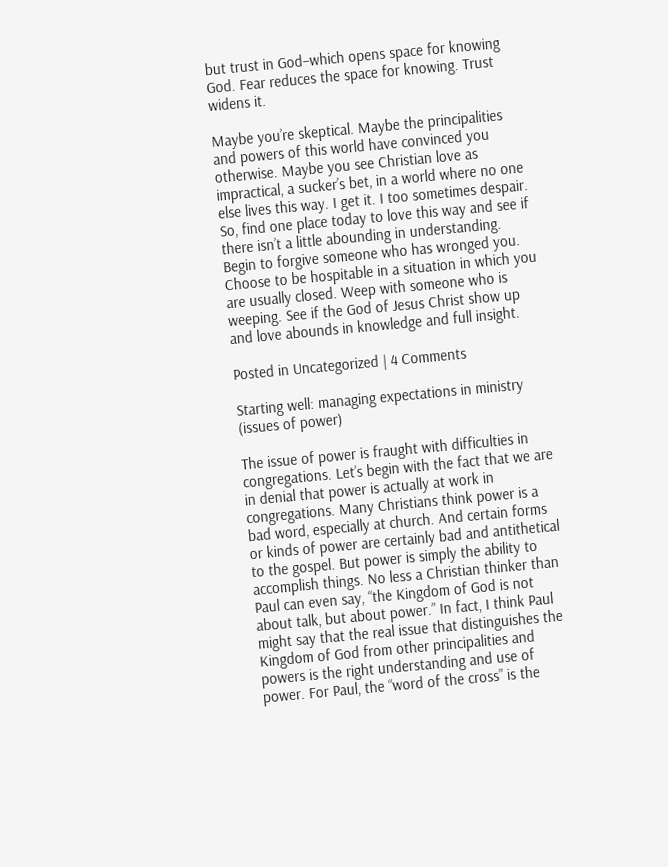but trust in God–which opens space for knowing God. Fear reduces the space for knowing. Trust widens it.

Maybe you’re skeptical. Maybe the principalities and powers of this world have convinced you otherwise. Maybe you see Christian love as impractical, a sucker’s bet, in a world where no one else lives this way. I get it. I too sometimes despair. So, find one place today to love this way and see if there isn’t a little abounding in understanding. Begin to forgive someone who has wronged you. Choose to be hospitable in a situation in which you are usually closed. Weep with someone who is weeping. See if the God of Jesus Christ show up and love abounds in knowledge and full insight.

Posted in Uncategorized | 4 Comments

Starting well: managing expectations in ministry (issues of power)

The issue of power is fraught with difficulties in congregations. Let’s begin with the fact that we are in denial that power is actually at work in congregations. Many Christians think power is a bad word, especially at church. And certain forms or kinds of power are certainly bad and antithetical to the gospel. But power is simply the ability to accomplish things. No less a Christian thinker than Paul can even say, “the Kingdom of God is not about talk, but about power.” In fact, I think Paul might say that the real issue that distinguishes the Kingdom of God from other principalities and powers is the right understanding and use of power. For Paul, the “word of the cross” is the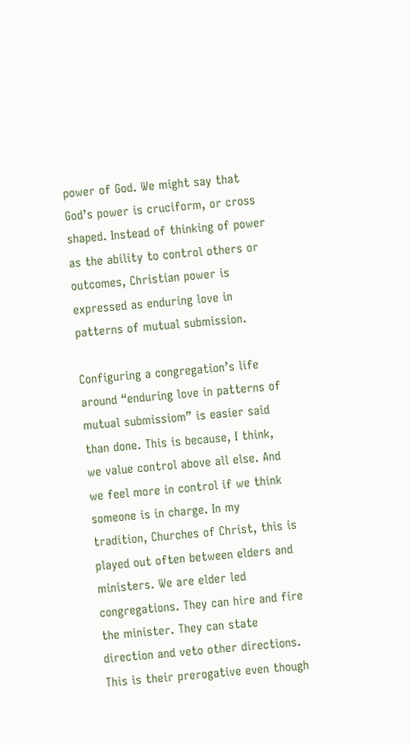power of God. We might say that God’s power is cruciform, or cross shaped. Instead of thinking of power as the ability to control others or outcomes, Christian power is expressed as enduring love in patterns of mutual submission.

Configuring a congregation’s life around “enduring love in patterns of mutual submissiom” is easier said than done. This is because, I think, we value control above all else. And we feel more in control if we think someone is in charge. In my tradition, Churches of Christ, this is played out often between elders and ministers. We are elder led congregations. They can hire and fire the minister. They can state direction and veto other directions. This is their prerogative even though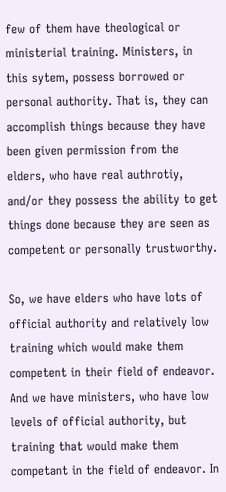few of them have theological or ministerial training. Ministers, in this sytem, possess borrowed or personal authority. That is, they can accomplish things because they have been given permission from the elders, who have real authrotiy, and/or they possess the ability to get things done because they are seen as competent or personally trustworthy.

So, we have elders who have lots of official authority and relatively low training which would make them competent in their field of endeavor. And we have ministers, who have low levels of official authority, but training that would make them competant in the field of endeavor. In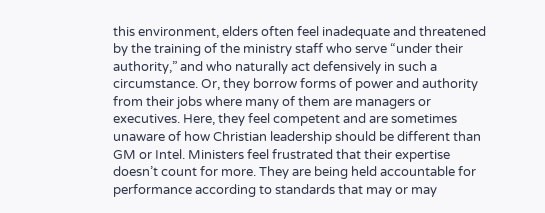this environment, elders often feel inadequate and threatened by the training of the ministry staff who serve “under their authority,” and who naturally act defensively in such a circumstance. Or, they borrow forms of power and authority from their jobs where many of them are managers or executives. Here, they feel competent and are sometimes unaware of how Christian leadership should be different than GM or Intel. Ministers feel frustrated that their expertise doesn’t count for more. They are being held accountable for performance according to standards that may or may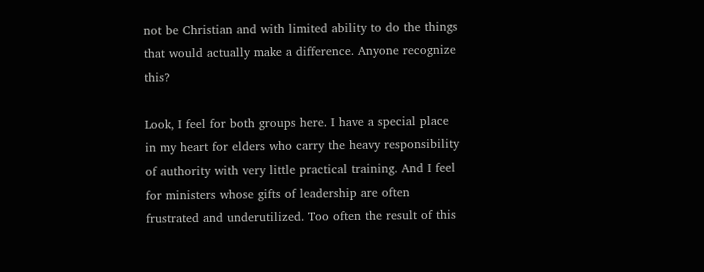not be Christian and with limited ability to do the things that would actually make a difference. Anyone recognize this?

Look, I feel for both groups here. I have a special place in my heart for elders who carry the heavy responsibility of authority with very little practical training. And I feel for ministers whose gifts of leadership are often frustrated and underutilized. Too often the result of this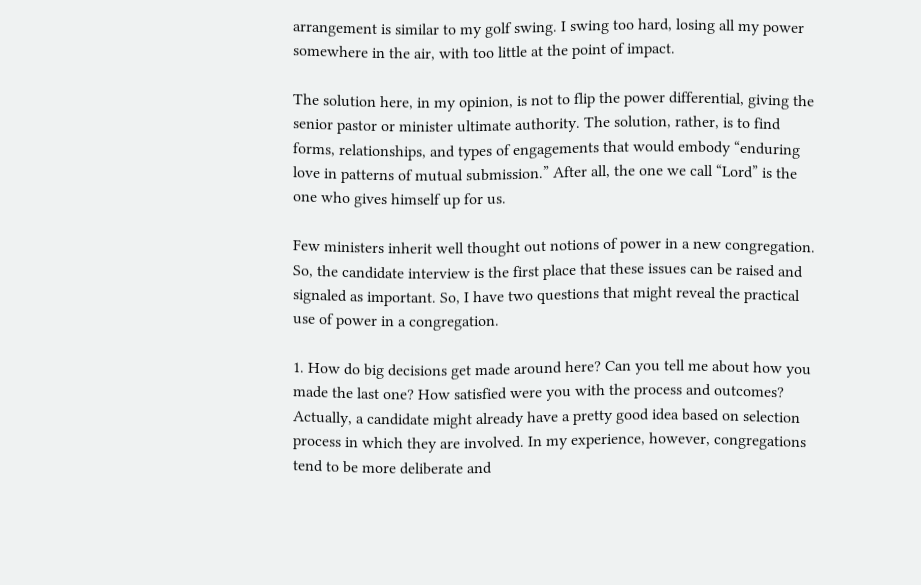arrangement is similar to my golf swing. I swing too hard, losing all my power somewhere in the air, with too little at the point of impact.

The solution here, in my opinion, is not to flip the power differential, giving the senior pastor or minister ultimate authority. The solution, rather, is to find forms, relationships, and types of engagements that would embody “enduring love in patterns of mutual submission.” After all, the one we call “Lord” is the one who gives himself up for us.

Few ministers inherit well thought out notions of power in a new congregation. So, the candidate interview is the first place that these issues can be raised and signaled as important. So, I have two questions that might reveal the practical use of power in a congregation.

1. How do big decisions get made around here? Can you tell me about how you made the last one? How satisfied were you with the process and outcomes? Actually, a candidate might already have a pretty good idea based on selection process in which they are involved. In my experience, however, congregations tend to be more deliberate and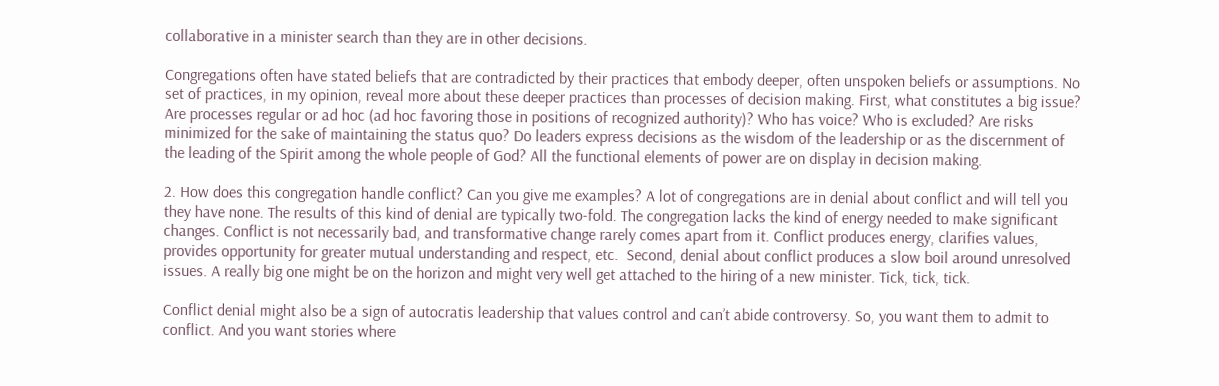collaborative in a minister search than they are in other decisions.

Congregations often have stated beliefs that are contradicted by their practices that embody deeper, often unspoken beliefs or assumptions. No set of practices, in my opinion, reveal more about these deeper practices than processes of decision making. First, what constitutes a big issue? Are processes regular or ad hoc (ad hoc favoring those in positions of recognized authority)? Who has voice? Who is excluded? Are risks minimized for the sake of maintaining the status quo? Do leaders express decisions as the wisdom of the leadership or as the discernment of the leading of the Spirit among the whole people of God? All the functional elements of power are on display in decision making.

2. How does this congregation handle conflict? Can you give me examples? A lot of congregations are in denial about conflict and will tell you they have none. The results of this kind of denial are typically two-fold. The congregation lacks the kind of energy needed to make significant changes. Conflict is not necessarily bad, and transformative change rarely comes apart from it. Conflict produces energy, clarifies values, provides opportunity for greater mutual understanding and respect, etc.  Second, denial about conflict produces a slow boil around unresolved issues. A really big one might be on the horizon and might very well get attached to the hiring of a new minister. Tick, tick, tick.

Conflict denial might also be a sign of autocratis leadership that values control and can’t abide controversy. So, you want them to admit to conflict. And you want stories where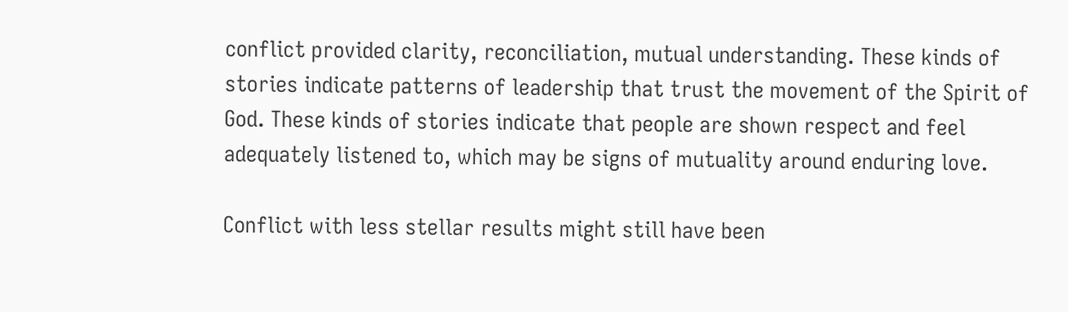conflict provided clarity, reconciliation, mutual understanding. These kinds of stories indicate patterns of leadership that trust the movement of the Spirit of God. These kinds of stories indicate that people are shown respect and feel adequately listened to, which may be signs of mutuality around enduring love.

Conflict with less stellar results might still have been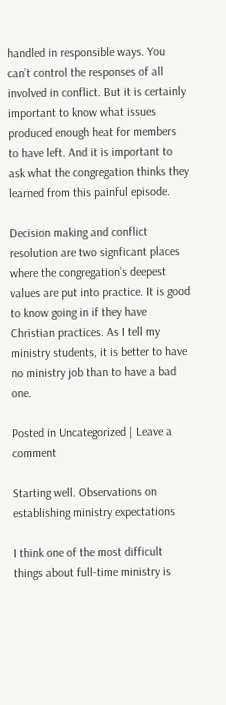handled in responsible ways. You can’t control the responses of all involved in conflict. But it is certainly important to know what issues produced enough heat for members to have left. And it is important to ask what the congregation thinks they learned from this painful episode.

Decision making and conflict resolution are two signficant places where the congregation’s deepest values are put into practice. It is good to know going in if they have Christian practices. As I tell my ministry students, it is better to have no ministry job than to have a bad one.

Posted in Uncategorized | Leave a comment

Starting well. Observations on establishing ministry expectations

I think one of the most difficult things about full-time ministry is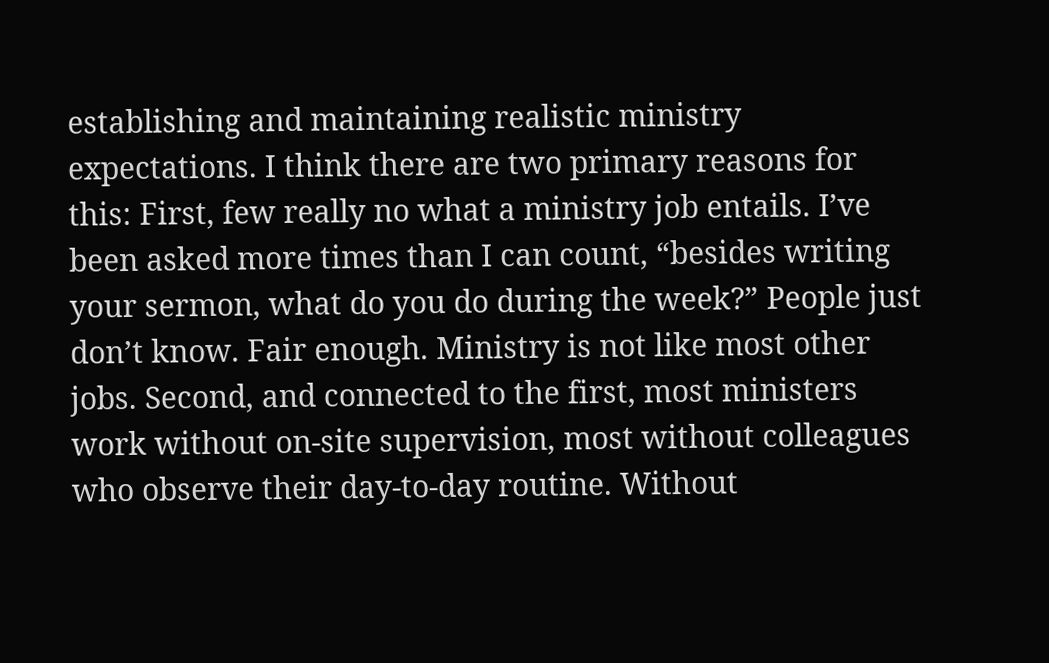establishing and maintaining realistic ministry expectations. I think there are two primary reasons for this: First, few really no what a ministry job entails. I’ve been asked more times than I can count, “besides writing your sermon, what do you do during the week?” People just don’t know. Fair enough. Ministry is not like most other jobs. Second, and connected to the first, most ministers work without on-site supervision, most without colleagues who observe their day-to-day routine. Without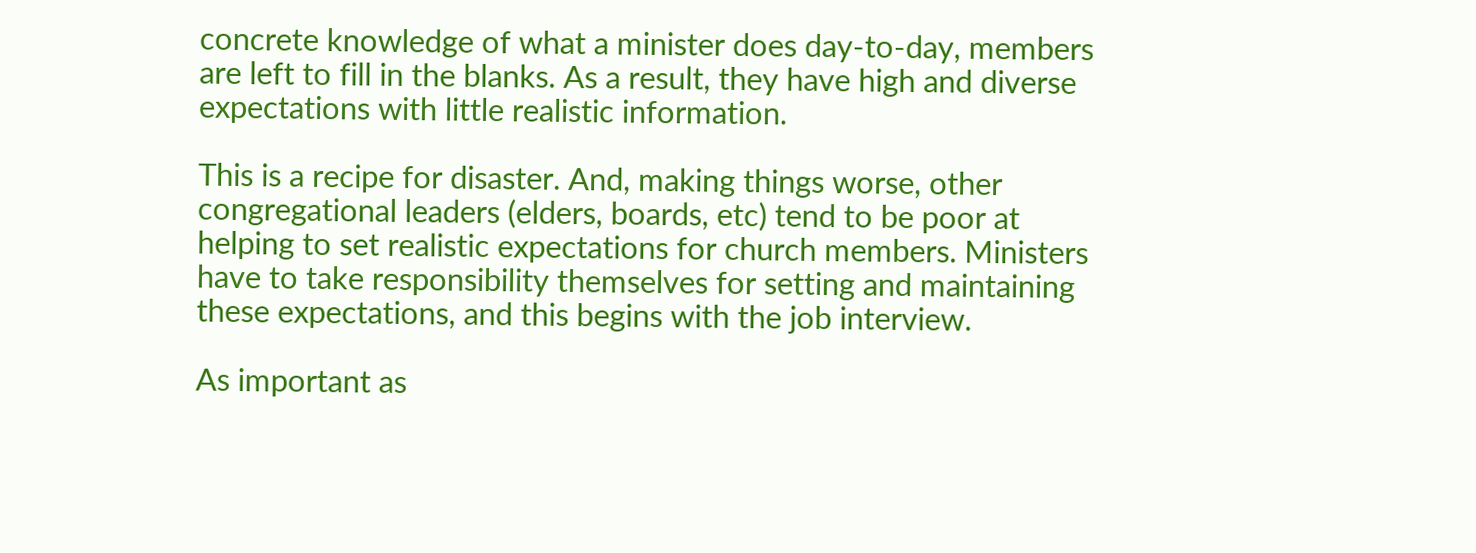concrete knowledge of what a minister does day-to-day, members are left to fill in the blanks. As a result, they have high and diverse expectations with little realistic information.

This is a recipe for disaster. And, making things worse, other congregational leaders (elders, boards, etc) tend to be poor at helping to set realistic expectations for church members. Ministers have to take responsibility themselves for setting and maintaining these expectations, and this begins with the job interview.

As important as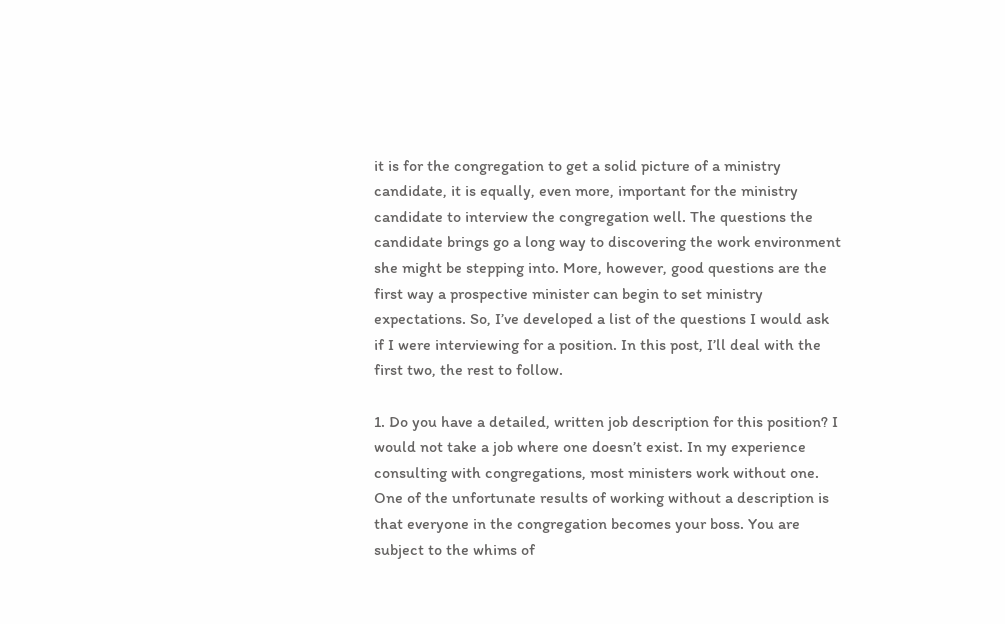it is for the congregation to get a solid picture of a ministry candidate, it is equally, even more, important for the ministry candidate to interview the congregation well. The questions the candidate brings go a long way to discovering the work environment she might be stepping into. More, however, good questions are the first way a prospective minister can begin to set ministry expectations. So, I’ve developed a list of the questions I would ask if I were interviewing for a position. In this post, I’ll deal with the first two, the rest to follow.

1. Do you have a detailed, written job description for this position? I would not take a job where one doesn’t exist. In my experience consulting with congregations, most ministers work without one. One of the unfortunate results of working without a description is that everyone in the congregation becomes your boss. You are subject to the whims of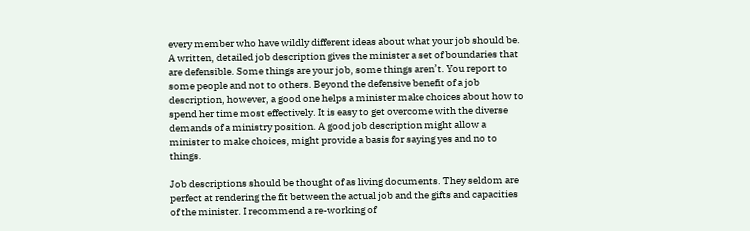every member who have wildly different ideas about what your job should be. A written, detailed job description gives the minister a set of boundaries that are defensible. Some things are your job, some things aren’t. You report to some people and not to others. Beyond the defensive benefit of a job description, however, a good one helps a minister make choices about how to spend her time most effectively. It is easy to get overcome with the diverse demands of a ministry position. A good job description might allow a minister to make choices, might provide a basis for saying yes and no to things.

Job descriptions should be thought of as living documents. They seldom are perfect at rendering the fit between the actual job and the gifts and capacities of the minister. I recommend a re-working of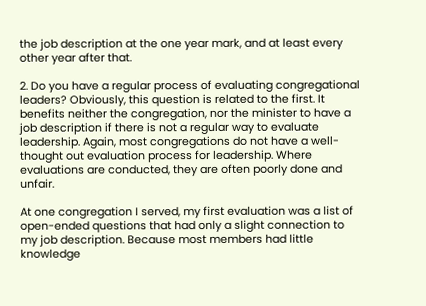the job description at the one year mark, and at least every other year after that.

2. Do you have a regular process of evaluating congregational leaders? Obviously, this question is related to the first. It benefits neither the congregation, nor the minister to have a job description if there is not a regular way to evaluate leadership. Again, most congregations do not have a well-thought out evaluation process for leadership. Where evaluations are conducted, they are often poorly done and unfair.

At one congregation I served, my first evaluation was a list of open-ended questions that had only a slight connection to my job description. Because most members had little knowledge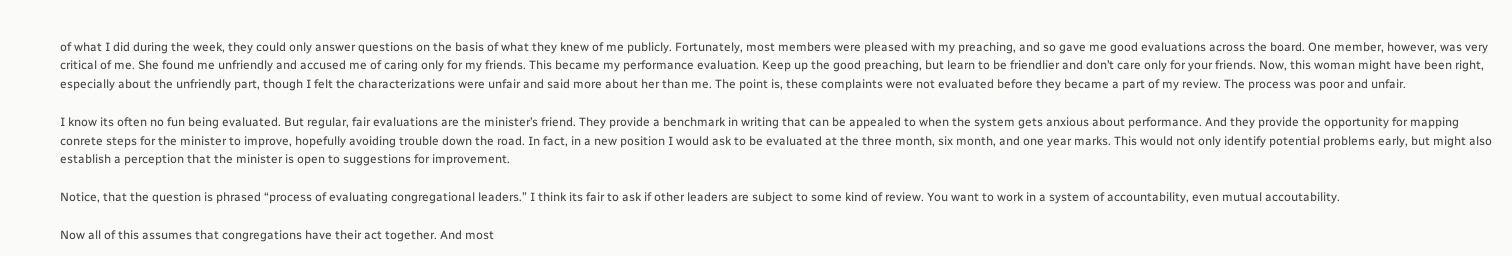of what I did during the week, they could only answer questions on the basis of what they knew of me publicly. Fortunately, most members were pleased with my preaching, and so gave me good evaluations across the board. One member, however, was very critical of me. She found me unfriendly and accused me of caring only for my friends. This became my performance evaluation. Keep up the good preaching, but learn to be friendlier and don’t care only for your friends. Now, this woman might have been right, especially about the unfriendly part, though I felt the characterizations were unfair and said more about her than me. The point is, these complaints were not evaluated before they became a part of my review. The process was poor and unfair.

I know its often no fun being evaluated. But regular, fair evaluations are the minister’s friend. They provide a benchmark in writing that can be appealed to when the system gets anxious about performance. And they provide the opportunity for mapping conrete steps for the minister to improve, hopefully avoiding trouble down the road. In fact, in a new position I would ask to be evaluated at the three month, six month, and one year marks. This would not only identify potential problems early, but might also establish a perception that the minister is open to suggestions for improvement.

Notice, that the question is phrased “process of evaluating congregational leaders.” I think its fair to ask if other leaders are subject to some kind of review. You want to work in a system of accountability, even mutual accoutability.

Now all of this assumes that congregations have their act together. And most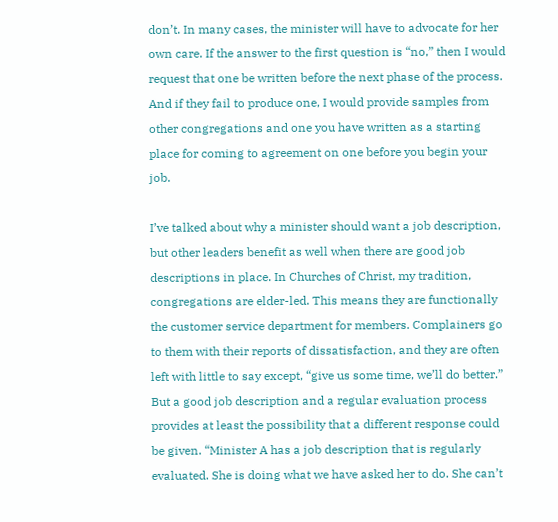don’t. In many cases, the minister will have to advocate for her own care. If the answer to the first question is “no,” then I would request that one be written before the next phase of the process. And if they fail to produce one, I would provide samples from other congregations and one you have written as a starting place for coming to agreement on one before you begin your job.

I’ve talked about why a minister should want a job description, but other leaders benefit as well when there are good job descriptions in place. In Churches of Christ, my tradition, congregations are elder-led. This means they are functionally the customer service department for members. Complainers go to them with their reports of dissatisfaction, and they are often left with little to say except, “give us some time, we’ll do better.” But a good job description and a regular evaluation process provides at least the possibility that a different response could be given. “Minister A has a job description that is regularly evaluated. She is doing what we have asked her to do. She can’t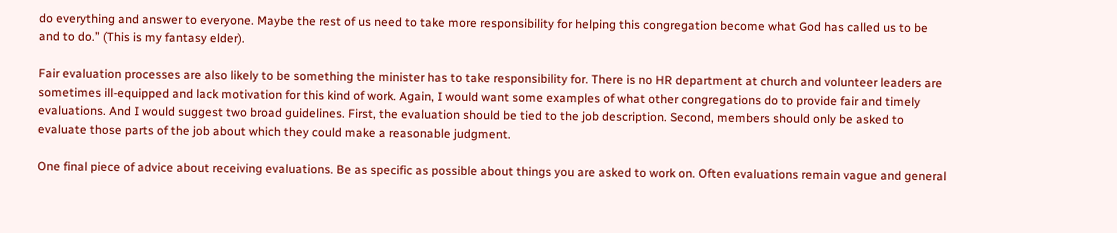do everything and answer to everyone. Maybe the rest of us need to take more responsibility for helping this congregation become what God has called us to be and to do.” (This is my fantasy elder).

Fair evaluation processes are also likely to be something the minister has to take responsibility for. There is no HR department at church and volunteer leaders are sometimes ill-equipped and lack motivation for this kind of work. Again, I would want some examples of what other congregations do to provide fair and timely evaluations. And I would suggest two broad guidelines. First, the evaluation should be tied to the job description. Second, members should only be asked to evaluate those parts of the job about which they could make a reasonable judgment.

One final piece of advice about receiving evaluations. Be as specific as possible about things you are asked to work on. Often evaluations remain vague and general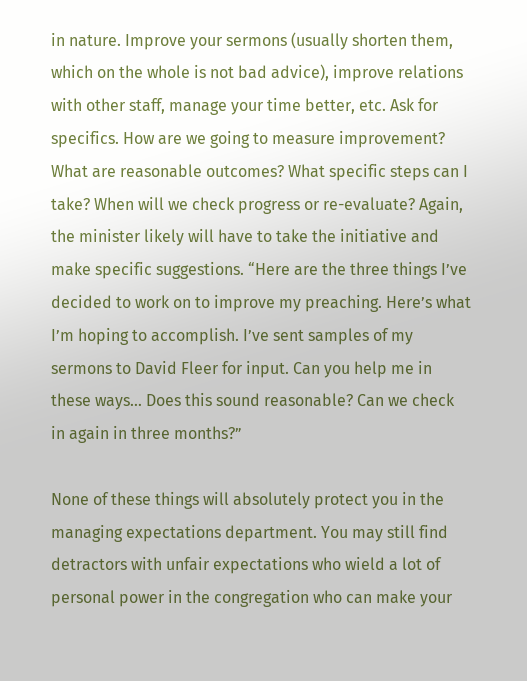in nature. Improve your sermons (usually shorten them, which on the whole is not bad advice), improve relations with other staff, manage your time better, etc. Ask for specifics. How are we going to measure improvement? What are reasonable outcomes? What specific steps can I take? When will we check progress or re-evaluate? Again, the minister likely will have to take the initiative and make specific suggestions. “Here are the three things I’ve decided to work on to improve my preaching. Here’s what I’m hoping to accomplish. I’ve sent samples of my sermons to David Fleer for input. Can you help me in these ways… Does this sound reasonable? Can we check in again in three months?”

None of these things will absolutely protect you in the managing expectations department. You may still find detractors with unfair expectations who wield a lot of personal power in the congregation who can make your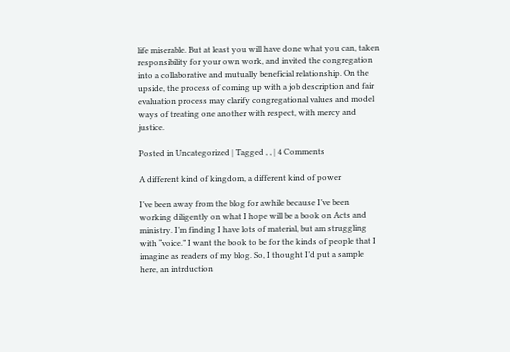life miserable. But at least you will have done what you can, taken responsibility for your own work, and invited the congregation into a collaborative and mutually beneficial relationship. On the upside, the process of coming up with a job description and fair evaluation process may clarify congregational values and model ways of treating one another with respect, with mercy and justice.

Posted in Uncategorized | Tagged , , | 4 Comments

A different kind of kingdom, a different kind of power

I’ve been away from the blog for awhile because I’ve been working diligently on what I hope will be a book on Acts and ministry. I’m finding I have lots of material, but am struggling with “voice.” I want the book to be for the kinds of people that I imagine as readers of my blog. So, I thought I’d put a sample here, an intrduction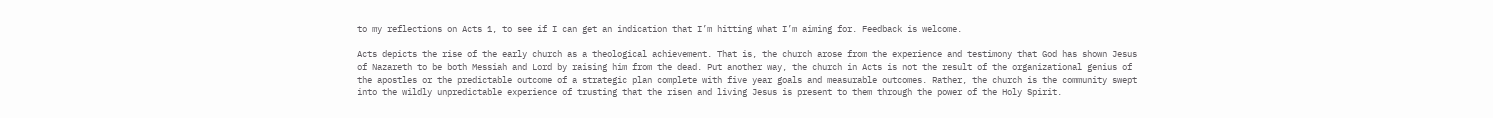to my reflections on Acts 1, to see if I can get an indication that I’m hitting what I’m aiming for. Feedback is welcome.

Acts depicts the rise of the early church as a theological achievement. That is, the church arose from the experience and testimony that God has shown Jesus of Nazareth to be both Messiah and Lord by raising him from the dead. Put another way, the church in Acts is not the result of the organizational genius of the apostles or the predictable outcome of a strategic plan complete with five year goals and measurable outcomes. Rather, the church is the community swept into the wildly unpredictable experience of trusting that the risen and living Jesus is present to them through the power of the Holy Spirit.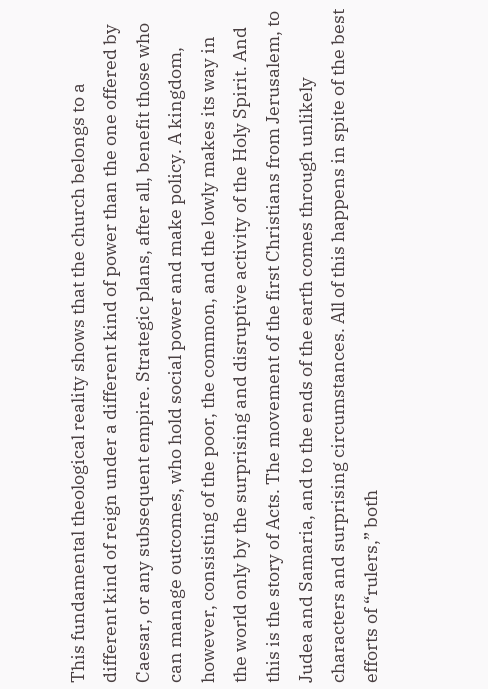This fundamental theological reality shows that the church belongs to a different kind of reign under a different kind of power than the one offered by Caesar, or any subsequent empire. Strategic plans, after all, benefit those who can manage outcomes, who hold social power and make policy. A kingdom, however, consisting of the poor, the common, and the lowly makes its way in the world only by the surprising and disruptive activity of the Holy Spirit. And this is the story of Acts. The movement of the first Christians from Jerusalem, to Judea and Samaria, and to the ends of the earth comes through unlikely characters and surprising circumstances. All of this happens in spite of the best efforts of “rulers,” both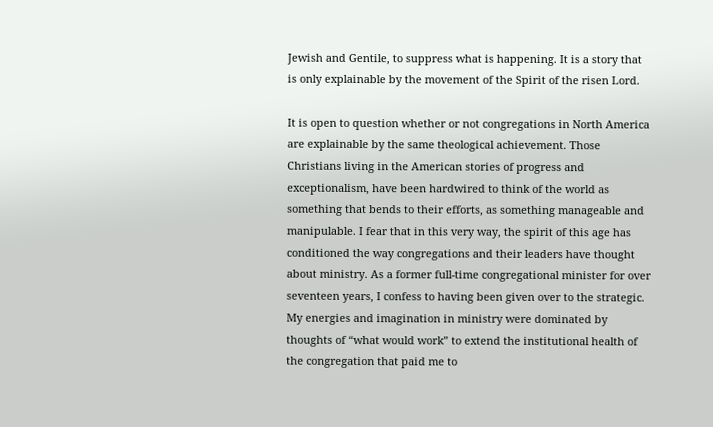Jewish and Gentile, to suppress what is happening. It is a story that is only explainable by the movement of the Spirit of the risen Lord.

It is open to question whether or not congregations in North America are explainable by the same theological achievement. Those Christians living in the American stories of progress and exceptionalism, have been hardwired to think of the world as something that bends to their efforts, as something manageable and manipulable. I fear that in this very way, the spirit of this age has conditioned the way congregations and their leaders have thought about ministry. As a former full-time congregational minister for over seventeen years, I confess to having been given over to the strategic. My energies and imagination in ministry were dominated by thoughts of “what would work” to extend the institutional health of the congregation that paid me to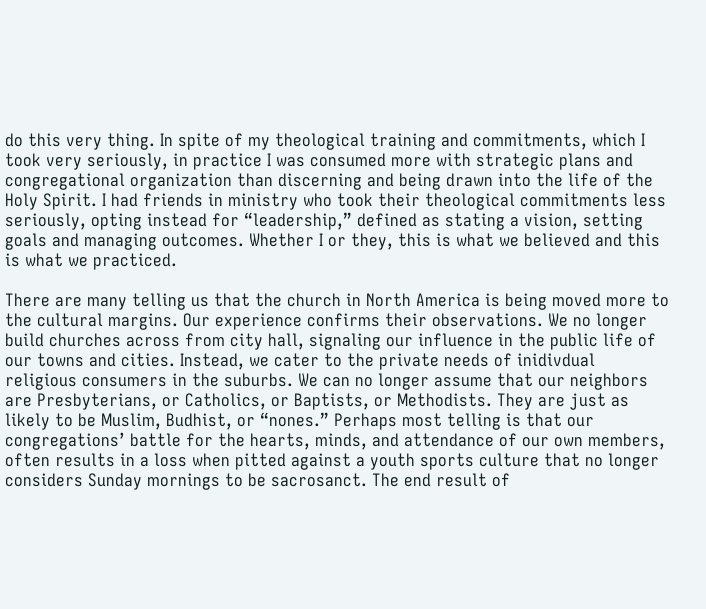do this very thing. In spite of my theological training and commitments, which I took very seriously, in practice I was consumed more with strategic plans and congregational organization than discerning and being drawn into the life of the Holy Spirit. I had friends in ministry who took their theological commitments less seriously, opting instead for “leadership,” defined as stating a vision, setting goals and managing outcomes. Whether I or they, this is what we believed and this is what we practiced.

There are many telling us that the church in North America is being moved more to the cultural margins. Our experience confirms their observations. We no longer build churches across from city hall, signaling our influence in the public life of our towns and cities. Instead, we cater to the private needs of inidivdual religious consumers in the suburbs. We can no longer assume that our neighbors are Presbyterians, or Catholics, or Baptists, or Methodists. They are just as likely to be Muslim, Budhist, or “nones.” Perhaps most telling is that our congregations’ battle for the hearts, minds, and attendance of our own members, often results in a loss when pitted against a youth sports culture that no longer considers Sunday mornings to be sacrosanct. The end result of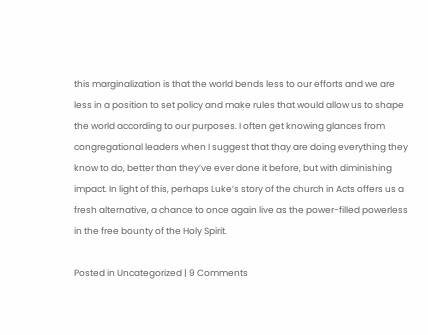this marginalization is that the world bends less to our efforts and we are less in a position to set policy and make rules that would allow us to shape the world according to our purposes. I often get knowing glances from congregational leaders when I suggest that thay are doing everything they know to do, better than they’ve ever done it before, but with diminishing impact. In light of this, perhaps Luke’s story of the church in Acts offers us a fresh alternative, a chance to once again live as the power-filled powerless in the free bounty of the Holy Spirit.

Posted in Uncategorized | 9 Comments